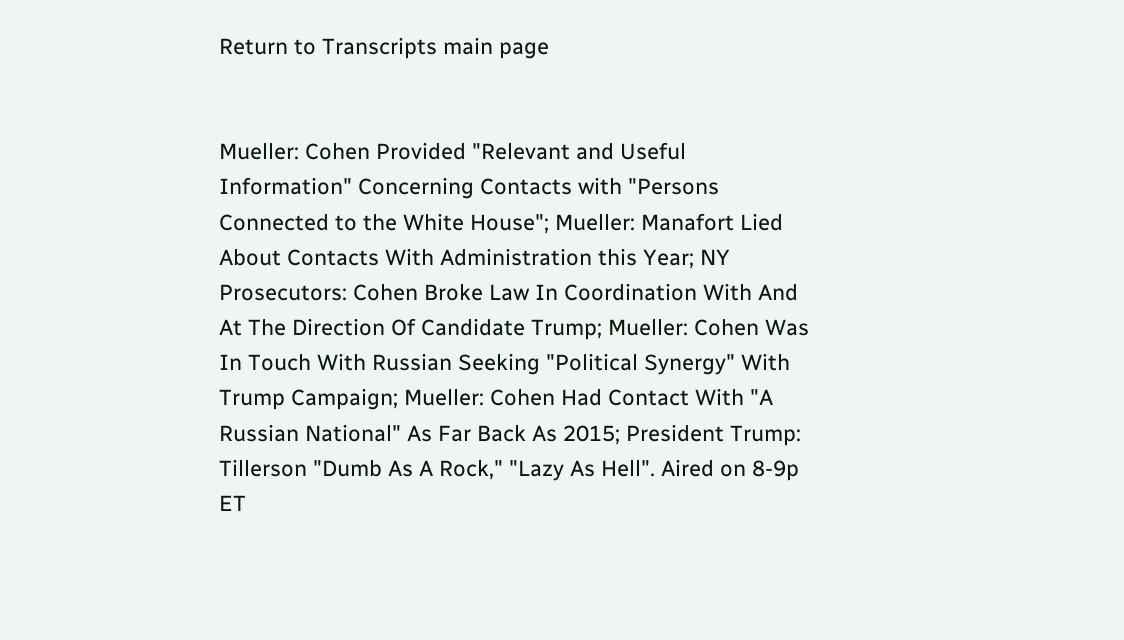Return to Transcripts main page


Mueller: Cohen Provided "Relevant and Useful Information" Concerning Contacts with "Persons Connected to the White House"; Mueller: Manafort Lied About Contacts With Administration this Year; NY Prosecutors: Cohen Broke Law In Coordination With And At The Direction Of Candidate Trump; Mueller: Cohen Was In Touch With Russian Seeking "Political Synergy" With Trump Campaign; Mueller: Cohen Had Contact With "A Russian National" As Far Back As 2015; President Trump: Tillerson "Dumb As A Rock," "Lazy As Hell". Aired on 8-9p ET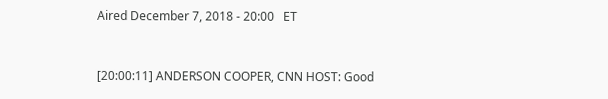Aired December 7, 2018 - 20:00   ET


[20:00:11] ANDERSON COOPER, CNN HOST: Good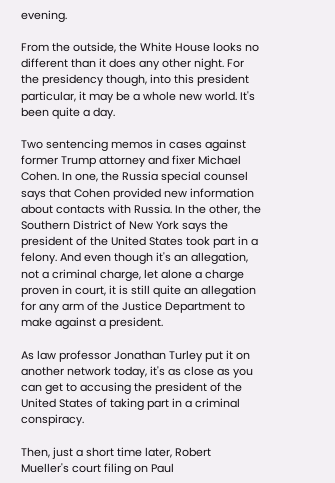evening.

From the outside, the White House looks no different than it does any other night. For the presidency though, into this president particular, it may be a whole new world. It's been quite a day.

Two sentencing memos in cases against former Trump attorney and fixer Michael Cohen. In one, the Russia special counsel says that Cohen provided new information about contacts with Russia. In the other, the Southern District of New York says the president of the United States took part in a felony. And even though it's an allegation, not a criminal charge, let alone a charge proven in court, it is still quite an allegation for any arm of the Justice Department to make against a president.

As law professor Jonathan Turley put it on another network today, it's as close as you can get to accusing the president of the United States of taking part in a criminal conspiracy.

Then, just a short time later, Robert Mueller's court filing on Paul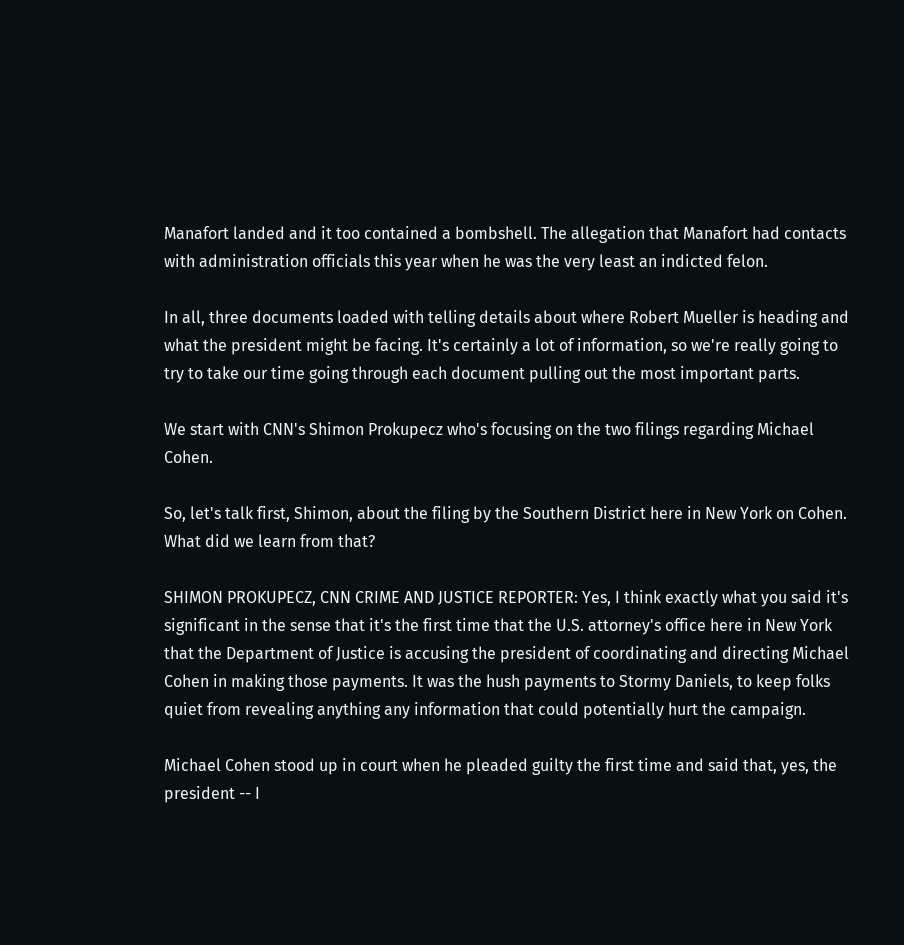Manafort landed and it too contained a bombshell. The allegation that Manafort had contacts with administration officials this year when he was the very least an indicted felon.

In all, three documents loaded with telling details about where Robert Mueller is heading and what the president might be facing. It's certainly a lot of information, so we're really going to try to take our time going through each document pulling out the most important parts.

We start with CNN's Shimon Prokupecz who's focusing on the two filings regarding Michael Cohen.

So, let's talk first, Shimon, about the filing by the Southern District here in New York on Cohen. What did we learn from that?

SHIMON PROKUPECZ, CNN CRIME AND JUSTICE REPORTER: Yes, I think exactly what you said it's significant in the sense that it's the first time that the U.S. attorney's office here in New York that the Department of Justice is accusing the president of coordinating and directing Michael Cohen in making those payments. It was the hush payments to Stormy Daniels, to keep folks quiet from revealing anything any information that could potentially hurt the campaign.

Michael Cohen stood up in court when he pleaded guilty the first time and said that, yes, the president -- I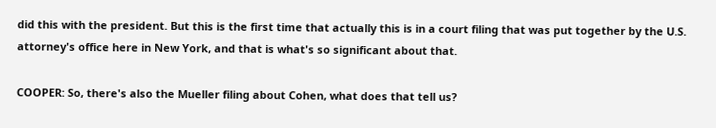did this with the president. But this is the first time that actually this is in a court filing that was put together by the U.S. attorney's office here in New York, and that is what's so significant about that.

COOPER: So, there's also the Mueller filing about Cohen, what does that tell us?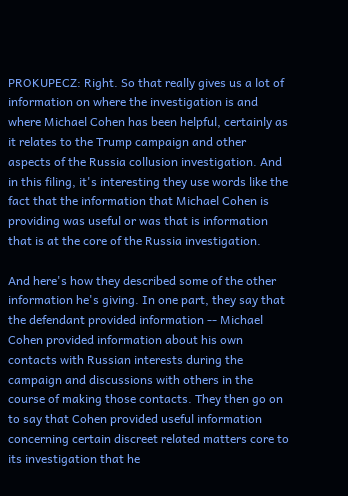PROKUPECZ: Right. So that really gives us a lot of information on where the investigation is and where Michael Cohen has been helpful, certainly as it relates to the Trump campaign and other aspects of the Russia collusion investigation. And in this filing, it's interesting they use words like the fact that the information that Michael Cohen is providing was useful or was that is information that is at the core of the Russia investigation.

And here's how they described some of the other information he's giving. In one part, they say that the defendant provided information -- Michael Cohen provided information about his own contacts with Russian interests during the campaign and discussions with others in the course of making those contacts. They then go on to say that Cohen provided useful information concerning certain discreet related matters core to its investigation that he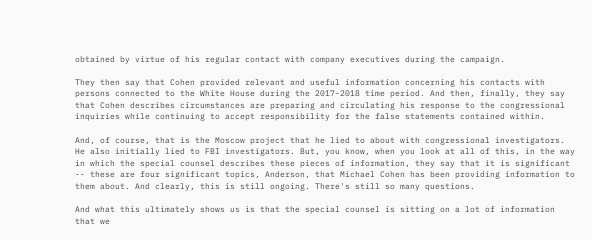obtained by virtue of his regular contact with company executives during the campaign.

They then say that Cohen provided relevant and useful information concerning his contacts with persons connected to the White House during the 2017-2018 time period. And then, finally, they say that Cohen describes circumstances are preparing and circulating his response to the congressional inquiries while continuing to accept responsibility for the false statements contained within.

And, of course, that is the Moscow project that he lied to about with congressional investigators. He also initially lied to FBI investigators. But, you know, when you look at all of this, in the way in which the special counsel describes these pieces of information, they say that it is significant -- these are four significant topics, Anderson, that Michael Cohen has been providing information to them about. And clearly, this is still ongoing. There's still so many questions.

And what this ultimately shows us is that the special counsel is sitting on a lot of information that we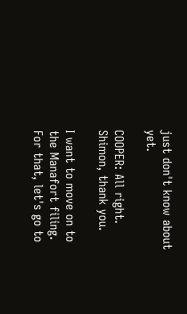just don't know about yet.

COOPER: All right. Shimon, thank you.

I want to move on to the Manafort filing. For that, let's go to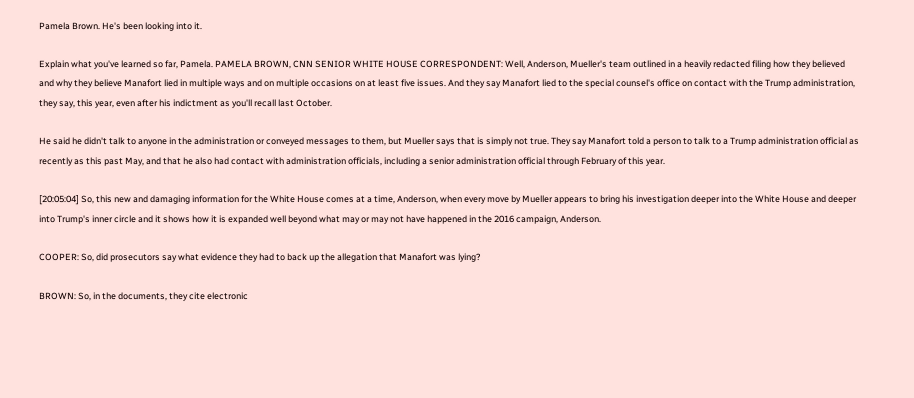Pamela Brown. He's been looking into it.

Explain what you've learned so far, Pamela. PAMELA BROWN, CNN SENIOR WHITE HOUSE CORRESPONDENT: Well, Anderson, Mueller's team outlined in a heavily redacted filing how they believed and why they believe Manafort lied in multiple ways and on multiple occasions on at least five issues. And they say Manafort lied to the special counsel's office on contact with the Trump administration, they say, this year, even after his indictment as you'll recall last October.

He said he didn't talk to anyone in the administration or conveyed messages to them, but Mueller says that is simply not true. They say Manafort told a person to talk to a Trump administration official as recently as this past May, and that he also had contact with administration officials, including a senior administration official through February of this year.

[20:05:04] So, this new and damaging information for the White House comes at a time, Anderson, when every move by Mueller appears to bring his investigation deeper into the White House and deeper into Trump's inner circle and it shows how it is expanded well beyond what may or may not have happened in the 2016 campaign, Anderson.

COOPER: So, did prosecutors say what evidence they had to back up the allegation that Manafort was lying?

BROWN: So, in the documents, they cite electronic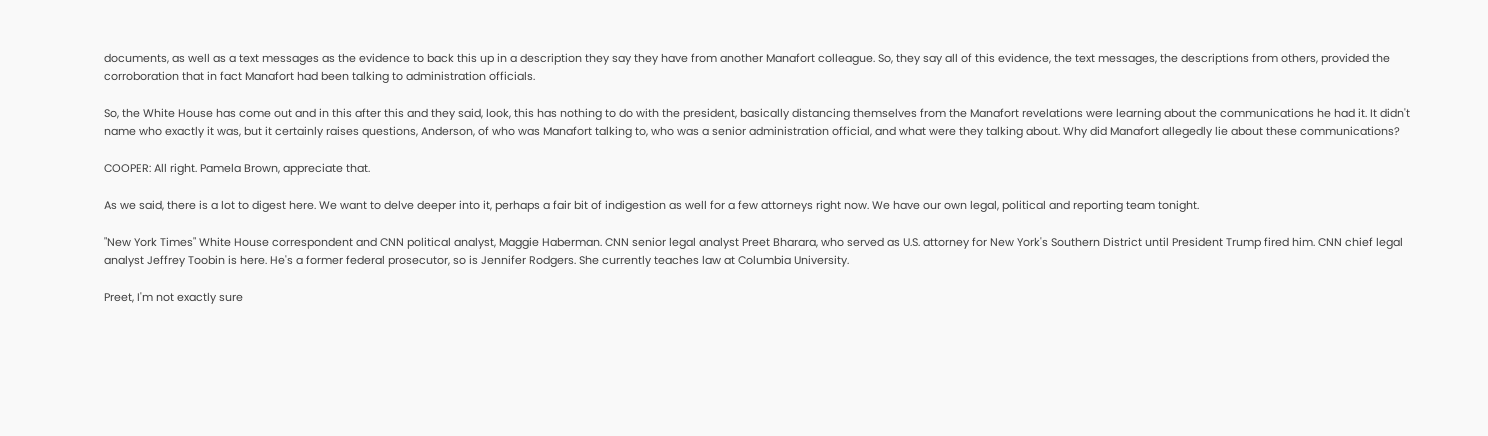documents, as well as a text messages as the evidence to back this up in a description they say they have from another Manafort colleague. So, they say all of this evidence, the text messages, the descriptions from others, provided the corroboration that in fact Manafort had been talking to administration officials.

So, the White House has come out and in this after this and they said, look, this has nothing to do with the president, basically distancing themselves from the Manafort revelations were learning about the communications he had it. It didn't name who exactly it was, but it certainly raises questions, Anderson, of who was Manafort talking to, who was a senior administration official, and what were they talking about. Why did Manafort allegedly lie about these communications?

COOPER: All right. Pamela Brown, appreciate that.

As we said, there is a lot to digest here. We want to delve deeper into it, perhaps a fair bit of indigestion as well for a few attorneys right now. We have our own legal, political and reporting team tonight.

"New York Times" White House correspondent and CNN political analyst, Maggie Haberman. CNN senior legal analyst Preet Bharara, who served as U.S. attorney for New York's Southern District until President Trump fired him. CNN chief legal analyst Jeffrey Toobin is here. He's a former federal prosecutor, so is Jennifer Rodgers. She currently teaches law at Columbia University.

Preet, I'm not exactly sure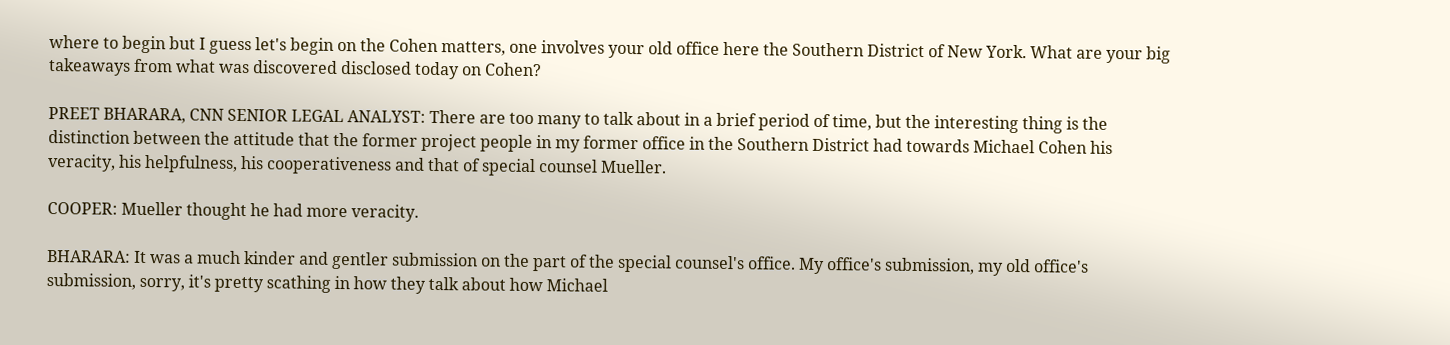where to begin but I guess let's begin on the Cohen matters, one involves your old office here the Southern District of New York. What are your big takeaways from what was discovered disclosed today on Cohen?

PREET BHARARA, CNN SENIOR LEGAL ANALYST: There are too many to talk about in a brief period of time, but the interesting thing is the distinction between the attitude that the former project people in my former office in the Southern District had towards Michael Cohen his veracity, his helpfulness, his cooperativeness and that of special counsel Mueller.

COOPER: Mueller thought he had more veracity.

BHARARA: It was a much kinder and gentler submission on the part of the special counsel's office. My office's submission, my old office's submission, sorry, it's pretty scathing in how they talk about how Michael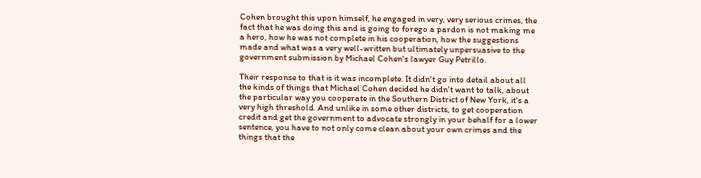Cohen brought this upon himself, he engaged in very, very serious crimes, the fact that he was doing this and is going to forego a pardon is not making me a hero, how he was not complete in his cooperation, how the suggestions made and what was a very well-written but ultimately unpersuasive to the government submission by Michael Cohen's lawyer Guy Petrillo.

Their response to that is it was incomplete. It didn't go into detail about all the kinds of things that Michael Cohen decided he didn't want to talk, about the particular way you cooperate in the Southern District of New York, it's a very high threshold. And unlike in some other districts, to get cooperation credit and get the government to advocate strongly in your behalf for a lower sentence, you have to not only come clean about your own crimes and the things that the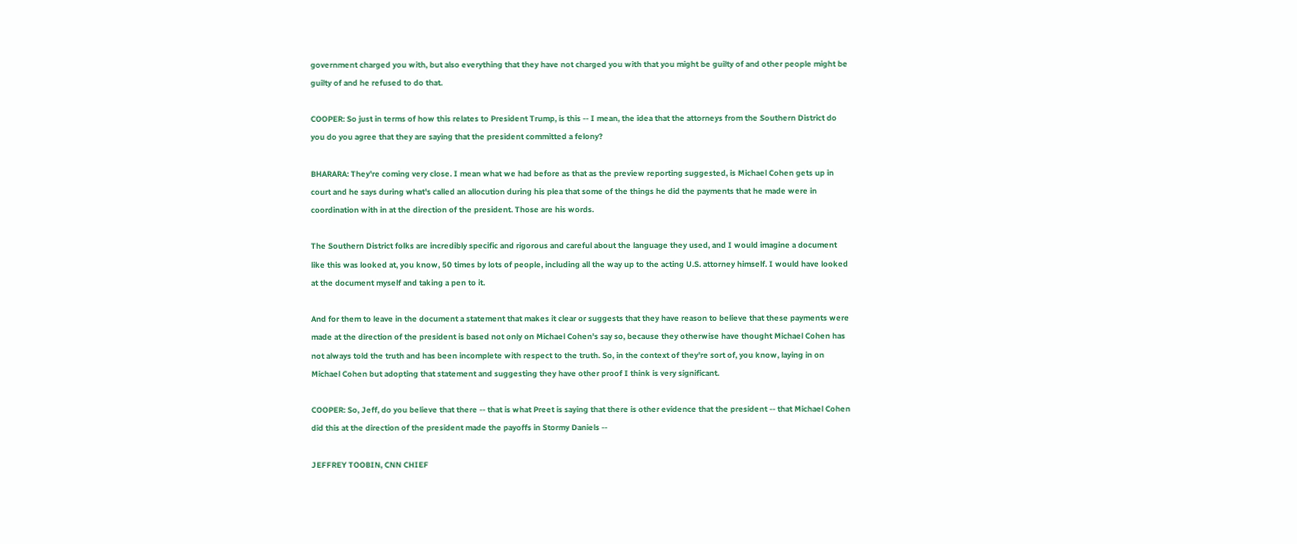government charged you with, but also everything that they have not charged you with that you might be guilty of and other people might be guilty of and he refused to do that.

COOPER: So just in terms of how this relates to President Trump, is this -- I mean, the idea that the attorneys from the Southern District do you do you agree that they are saying that the president committed a felony?

BHARARA: They're coming very close. I mean what we had before as that as the preview reporting suggested, is Michael Cohen gets up in court and he says during what's called an allocution during his plea that some of the things he did the payments that he made were in coordination with in at the direction of the president. Those are his words.

The Southern District folks are incredibly specific and rigorous and careful about the language they used, and I would imagine a document like this was looked at, you know, 50 times by lots of people, including all the way up to the acting U.S. attorney himself. I would have looked at the document myself and taking a pen to it.

And for them to leave in the document a statement that makes it clear or suggests that they have reason to believe that these payments were made at the direction of the president is based not only on Michael Cohen's say so, because they otherwise have thought Michael Cohen has not always told the truth and has been incomplete with respect to the truth. So, in the context of they're sort of, you know, laying in on Michael Cohen but adopting that statement and suggesting they have other proof I think is very significant.

COOPER: So, Jeff, do you believe that there -- that is what Preet is saying that there is other evidence that the president -- that Michael Cohen did this at the direction of the president made the payoffs in Stormy Daniels --

JEFFREY TOOBIN, CNN CHIEF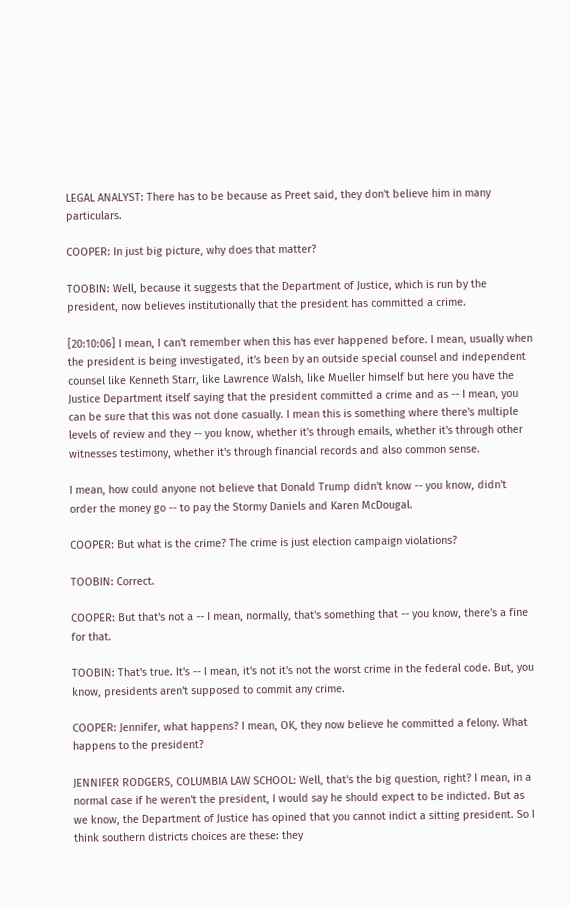LEGAL ANALYST: There has to be because as Preet said, they don't believe him in many particulars.

COOPER: In just big picture, why does that matter?

TOOBIN: Well, because it suggests that the Department of Justice, which is run by the president, now believes institutionally that the president has committed a crime.

[20:10:06] I mean, I can't remember when this has ever happened before. I mean, usually when the president is being investigated, it's been by an outside special counsel and independent counsel like Kenneth Starr, like Lawrence Walsh, like Mueller himself but here you have the Justice Department itself saying that the president committed a crime and as -- I mean, you can be sure that this was not done casually. I mean this is something where there's multiple levels of review and they -- you know, whether it's through emails, whether it's through other witnesses testimony, whether it's through financial records and also common sense.

I mean, how could anyone not believe that Donald Trump didn't know -- you know, didn't order the money go -- to pay the Stormy Daniels and Karen McDougal.

COOPER: But what is the crime? The crime is just election campaign violations?

TOOBIN: Correct.

COOPER: But that's not a -- I mean, normally, that's something that -- you know, there's a fine for that.

TOOBIN: That's true. It's -- I mean, it's not it's not the worst crime in the federal code. But, you know, presidents aren't supposed to commit any crime.

COOPER: Jennifer, what happens? I mean, OK, they now believe he committed a felony. What happens to the president?

JENNIFER RODGERS, COLUMBIA LAW SCHOOL: Well, that's the big question, right? I mean, in a normal case if he weren't the president, I would say he should expect to be indicted. But as we know, the Department of Justice has opined that you cannot indict a sitting president. So I think southern districts choices are these: they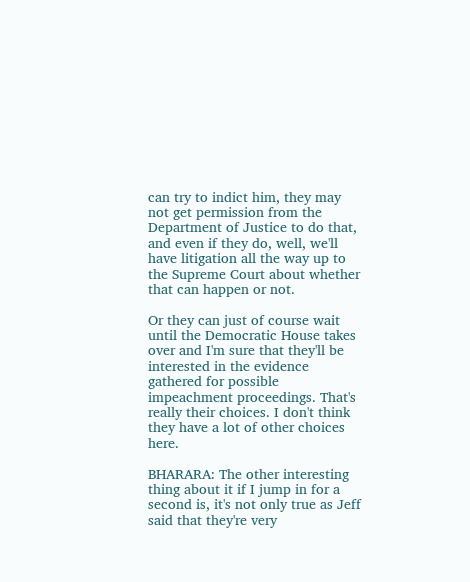can try to indict him, they may not get permission from the Department of Justice to do that, and even if they do, well, we'll have litigation all the way up to the Supreme Court about whether that can happen or not.

Or they can just of course wait until the Democratic House takes over and I'm sure that they'll be interested in the evidence gathered for possible impeachment proceedings. That's really their choices. I don't think they have a lot of other choices here.

BHARARA: The other interesting thing about it if I jump in for a second is, it's not only true as Jeff said that they're very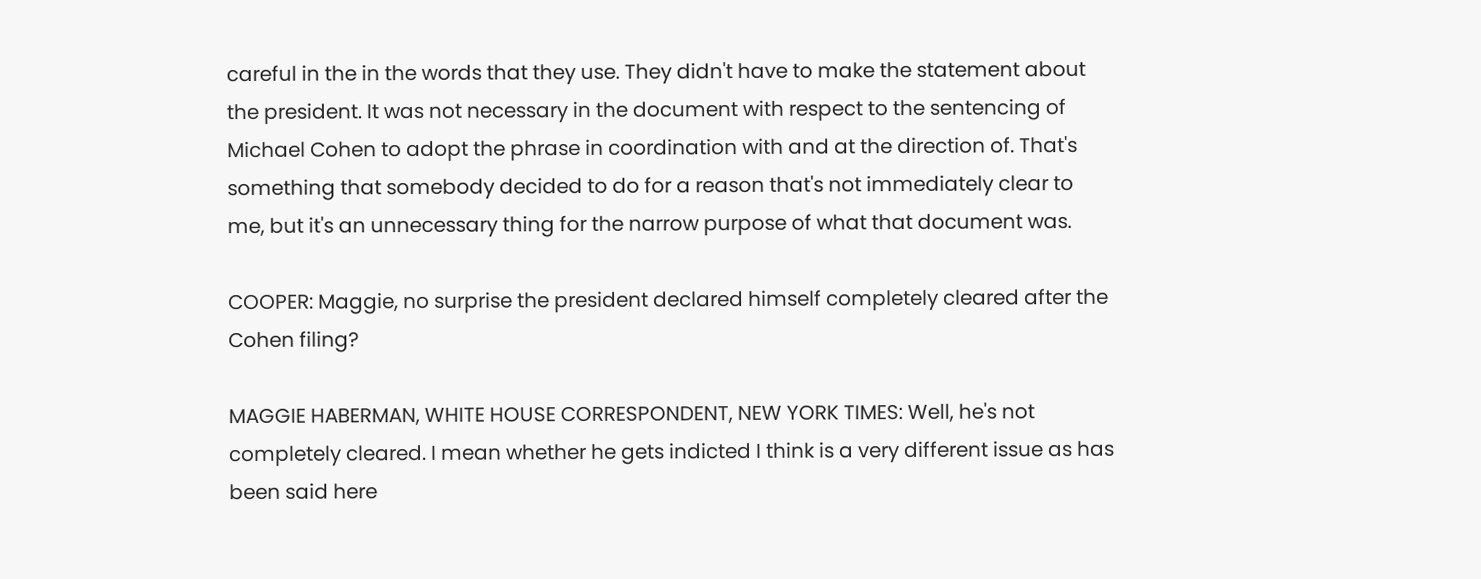careful in the in the words that they use. They didn't have to make the statement about the president. It was not necessary in the document with respect to the sentencing of Michael Cohen to adopt the phrase in coordination with and at the direction of. That's something that somebody decided to do for a reason that's not immediately clear to me, but it's an unnecessary thing for the narrow purpose of what that document was.

COOPER: Maggie, no surprise the president declared himself completely cleared after the Cohen filing?

MAGGIE HABERMAN, WHITE HOUSE CORRESPONDENT, NEW YORK TIMES: Well, he's not completely cleared. I mean whether he gets indicted I think is a very different issue as has been said here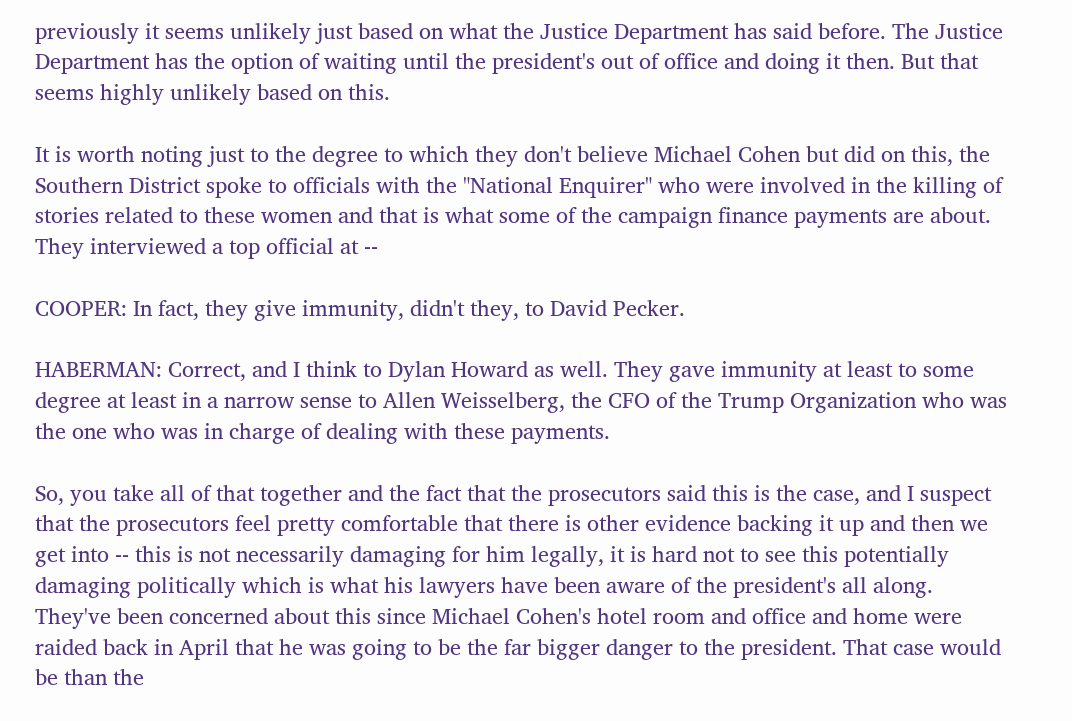previously it seems unlikely just based on what the Justice Department has said before. The Justice Department has the option of waiting until the president's out of office and doing it then. But that seems highly unlikely based on this.

It is worth noting just to the degree to which they don't believe Michael Cohen but did on this, the Southern District spoke to officials with the "National Enquirer" who were involved in the killing of stories related to these women and that is what some of the campaign finance payments are about. They interviewed a top official at --

COOPER: In fact, they give immunity, didn't they, to David Pecker.

HABERMAN: Correct, and I think to Dylan Howard as well. They gave immunity at least to some degree at least in a narrow sense to Allen Weisselberg, the CFO of the Trump Organization who was the one who was in charge of dealing with these payments.

So, you take all of that together and the fact that the prosecutors said this is the case, and I suspect that the prosecutors feel pretty comfortable that there is other evidence backing it up and then we get into -- this is not necessarily damaging for him legally, it is hard not to see this potentially damaging politically which is what his lawyers have been aware of the president's all along. They've been concerned about this since Michael Cohen's hotel room and office and home were raided back in April that he was going to be the far bigger danger to the president. That case would be than the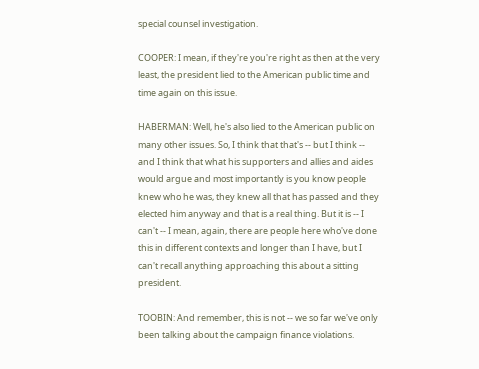special counsel investigation.

COOPER: I mean, if they're you're right as then at the very least, the president lied to the American public time and time again on this issue.

HABERMAN: Well, he's also lied to the American public on many other issues. So, I think that that's -- but I think -- and I think that what his supporters and allies and aides would argue and most importantly is you know people knew who he was, they knew all that has passed and they elected him anyway and that is a real thing. But it is -- I can't -- I mean, again, there are people here who've done this in different contexts and longer than I have, but I can't recall anything approaching this about a sitting president.

TOOBIN: And remember, this is not -- we so far we've only been talking about the campaign finance violations.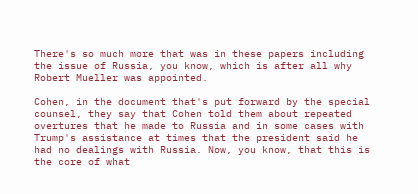There's so much more that was in these papers including the issue of Russia, you know, which is after all why Robert Mueller was appointed.

Cohen, in the document that's put forward by the special counsel, they say that Cohen told them about repeated overtures that he made to Russia and in some cases with Trump's assistance at times that the president said he had no dealings with Russia. Now, you know, that this is the core of what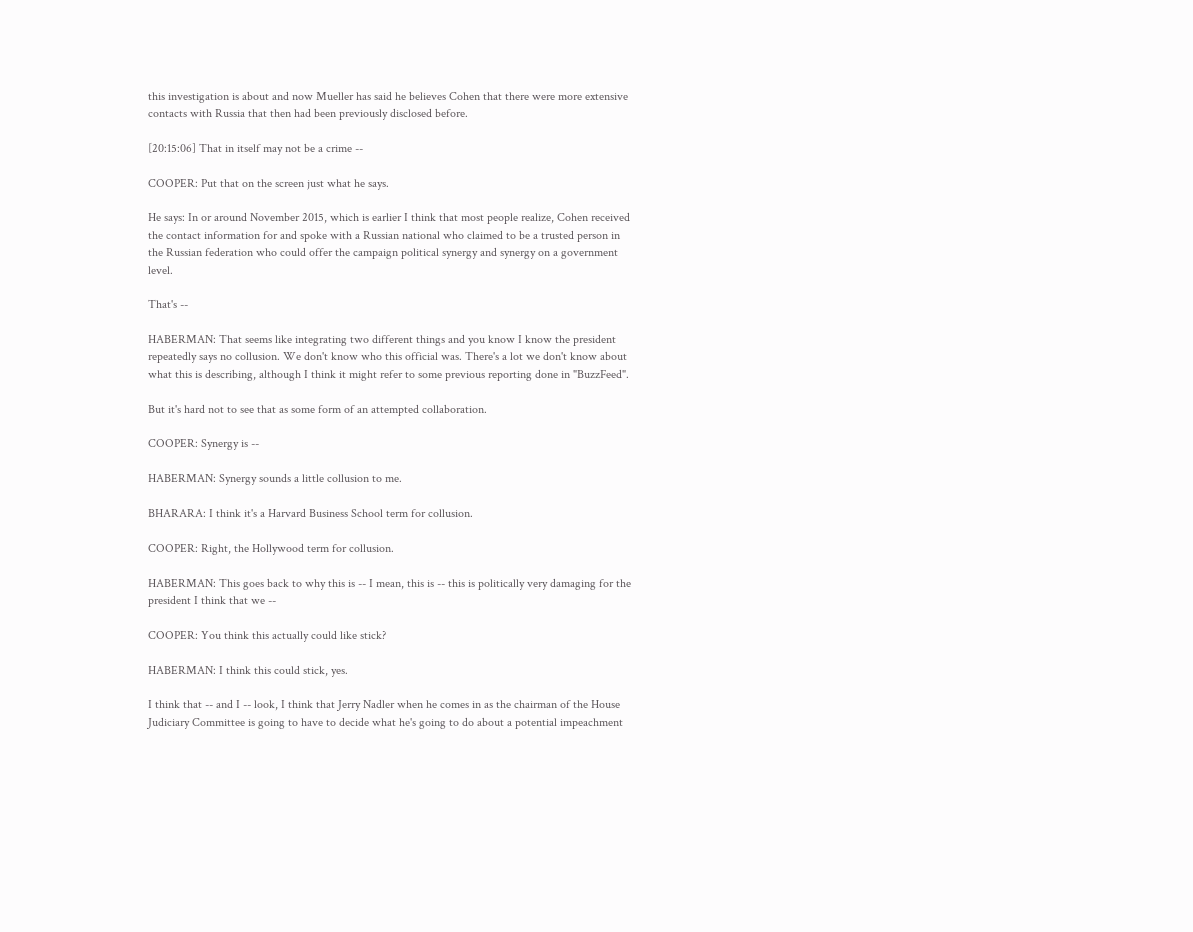this investigation is about and now Mueller has said he believes Cohen that there were more extensive contacts with Russia that then had been previously disclosed before.

[20:15:06] That in itself may not be a crime --

COOPER: Put that on the screen just what he says.

He says: In or around November 2015, which is earlier I think that most people realize, Cohen received the contact information for and spoke with a Russian national who claimed to be a trusted person in the Russian federation who could offer the campaign political synergy and synergy on a government level.

That's --

HABERMAN: That seems like integrating two different things and you know I know the president repeatedly says no collusion. We don't know who this official was. There's a lot we don't know about what this is describing, although I think it might refer to some previous reporting done in "BuzzFeed".

But it's hard not to see that as some form of an attempted collaboration.

COOPER: Synergy is --

HABERMAN: Synergy sounds a little collusion to me.

BHARARA: I think it's a Harvard Business School term for collusion.

COOPER: Right, the Hollywood term for collusion.

HABERMAN: This goes back to why this is -- I mean, this is -- this is politically very damaging for the president I think that we --

COOPER: You think this actually could like stick?

HABERMAN: I think this could stick, yes.

I think that -- and I -- look, I think that Jerry Nadler when he comes in as the chairman of the House Judiciary Committee is going to have to decide what he's going to do about a potential impeachment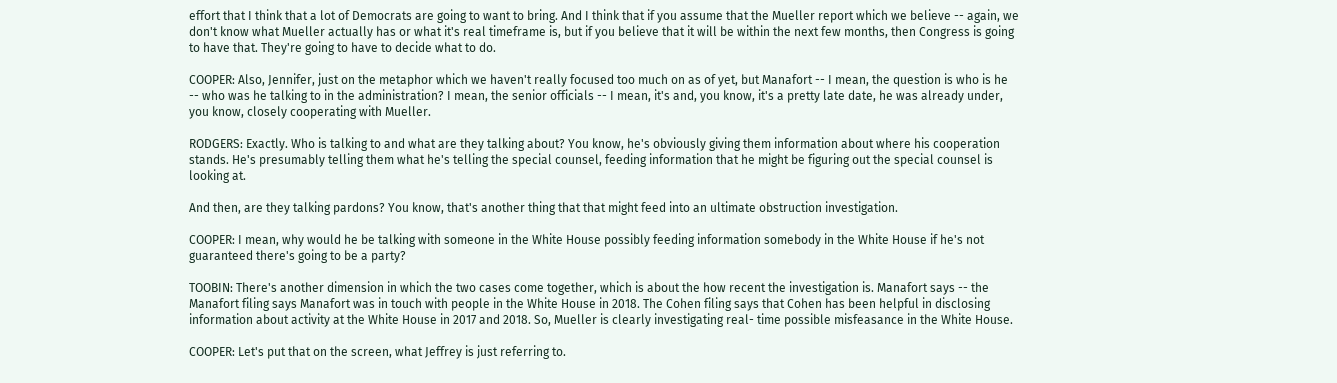effort that I think that a lot of Democrats are going to want to bring. And I think that if you assume that the Mueller report which we believe -- again, we don't know what Mueller actually has or what it's real timeframe is, but if you believe that it will be within the next few months, then Congress is going to have that. They're going to have to decide what to do.

COOPER: Also, Jennifer, just on the metaphor which we haven't really focused too much on as of yet, but Manafort -- I mean, the question is who is he -- who was he talking to in the administration? I mean, the senior officials -- I mean, it's and, you know, it's a pretty late date, he was already under, you know, closely cooperating with Mueller.

RODGERS: Exactly. Who is talking to and what are they talking about? You know, he's obviously giving them information about where his cooperation stands. He's presumably telling them what he's telling the special counsel, feeding information that he might be figuring out the special counsel is looking at.

And then, are they talking pardons? You know, that's another thing that that might feed into an ultimate obstruction investigation.

COOPER: I mean, why would he be talking with someone in the White House possibly feeding information somebody in the White House if he's not guaranteed there's going to be a party?

TOOBIN: There's another dimension in which the two cases come together, which is about the how recent the investigation is. Manafort says -- the Manafort filing says Manafort was in touch with people in the White House in 2018. The Cohen filing says that Cohen has been helpful in disclosing information about activity at the White House in 2017 and 2018. So, Mueller is clearly investigating real- time possible misfeasance in the White House.

COOPER: Let's put that on the screen, what Jeffrey is just referring to.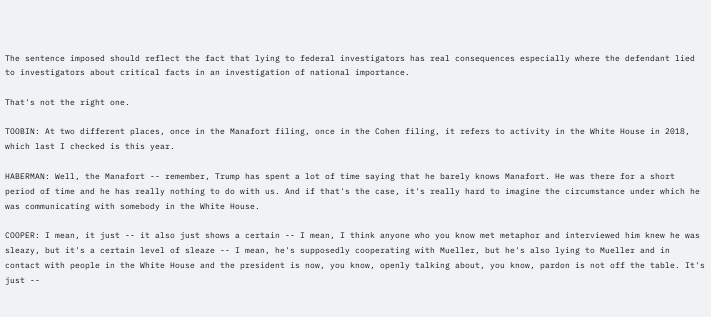The sentence imposed should reflect the fact that lying to federal investigators has real consequences especially where the defendant lied to investigators about critical facts in an investigation of national importance.

That's not the right one.

TOOBIN: At two different places, once in the Manafort filing, once in the Cohen filing, it refers to activity in the White House in 2018, which last I checked is this year.

HABERMAN: Well, the Manafort -- remember, Trump has spent a lot of time saying that he barely knows Manafort. He was there for a short period of time and he has really nothing to do with us. And if that's the case, it's really hard to imagine the circumstance under which he was communicating with somebody in the White House.

COOPER: I mean, it just -- it also just shows a certain -- I mean, I think anyone who you know met metaphor and interviewed him knew he was sleazy, but it's a certain level of sleaze -- I mean, he's supposedly cooperating with Mueller, but he's also lying to Mueller and in contact with people in the White House and the president is now, you know, openly talking about, you know, pardon is not off the table. It's just --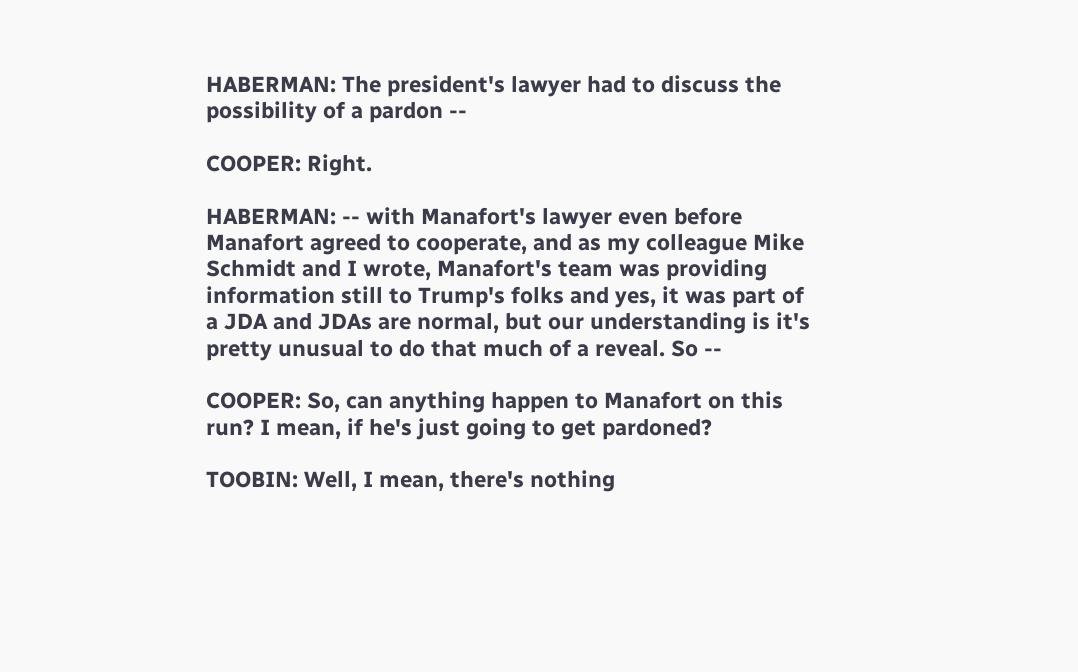HABERMAN: The president's lawyer had to discuss the possibility of a pardon --

COOPER: Right.

HABERMAN: -- with Manafort's lawyer even before Manafort agreed to cooperate, and as my colleague Mike Schmidt and I wrote, Manafort's team was providing information still to Trump's folks and yes, it was part of a JDA and JDAs are normal, but our understanding is it's pretty unusual to do that much of a reveal. So --

COOPER: So, can anything happen to Manafort on this run? I mean, if he's just going to get pardoned?

TOOBIN: Well, I mean, there's nothing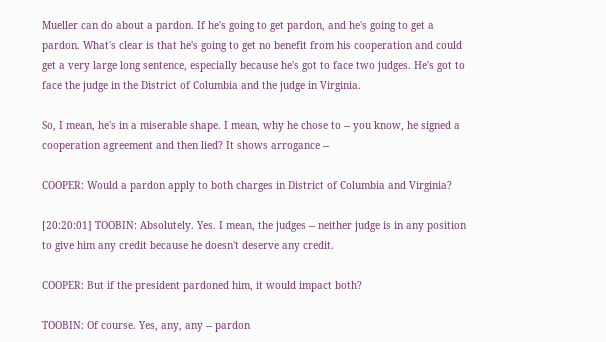Mueller can do about a pardon. If he's going to get pardon, and he's going to get a pardon. What's clear is that he's going to get no benefit from his cooperation and could get a very large long sentence, especially because he's got to face two judges. He's got to face the judge in the District of Columbia and the judge in Virginia.

So, I mean, he's in a miserable shape. I mean, why he chose to -- you know, he signed a cooperation agreement and then lied? It shows arrogance --

COOPER: Would a pardon apply to both charges in District of Columbia and Virginia?

[20:20:01] TOOBIN: Absolutely. Yes. I mean, the judges -- neither judge is in any position to give him any credit because he doesn't deserve any credit.

COOPER: But if the president pardoned him, it would impact both?

TOOBIN: Of course. Yes, any, any -- pardon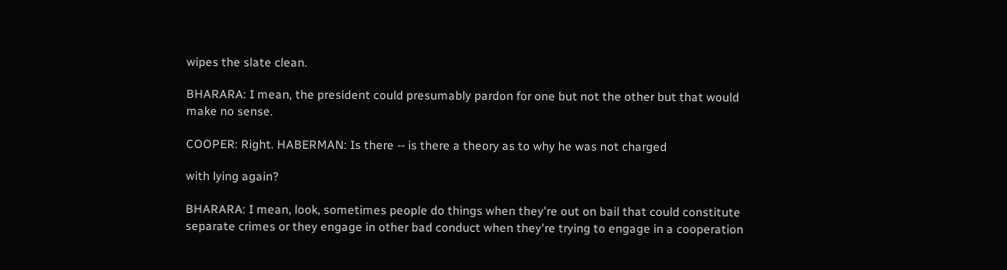wipes the slate clean.

BHARARA: I mean, the president could presumably pardon for one but not the other but that would make no sense.

COOPER: Right. HABERMAN: Is there -- is there a theory as to why he was not charged

with lying again?

BHARARA: I mean, look, sometimes people do things when they're out on bail that could constitute separate crimes or they engage in other bad conduct when they're trying to engage in a cooperation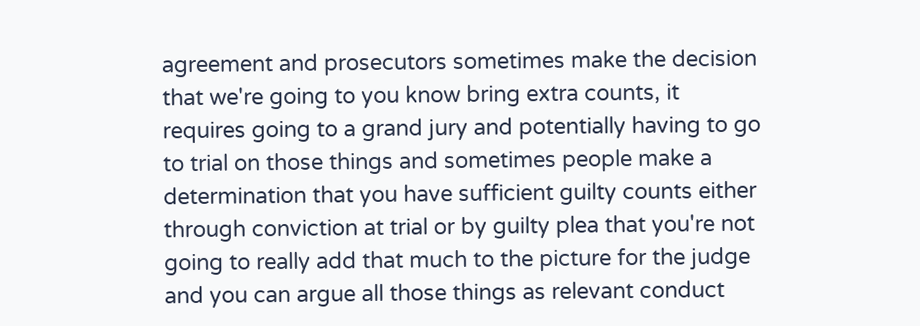agreement and prosecutors sometimes make the decision that we're going to you know bring extra counts, it requires going to a grand jury and potentially having to go to trial on those things and sometimes people make a determination that you have sufficient guilty counts either through conviction at trial or by guilty plea that you're not going to really add that much to the picture for the judge and you can argue all those things as relevant conduct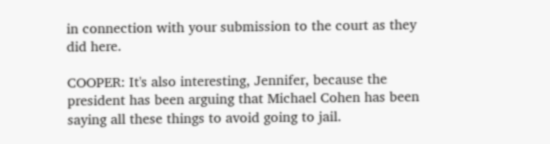in connection with your submission to the court as they did here.

COOPER: It's also interesting, Jennifer, because the president has been arguing that Michael Cohen has been saying all these things to avoid going to jail.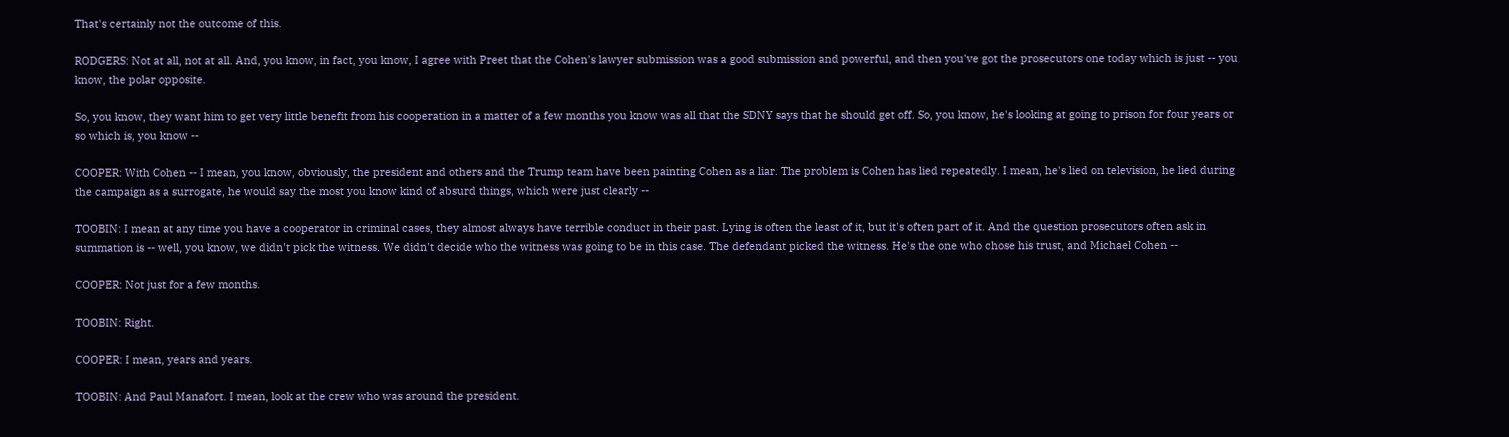That's certainly not the outcome of this.

RODGERS: Not at all, not at all. And, you know, in fact, you know, I agree with Preet that the Cohen's lawyer submission was a good submission and powerful, and then you've got the prosecutors one today which is just -- you know, the polar opposite.

So, you know, they want him to get very little benefit from his cooperation in a matter of a few months you know was all that the SDNY says that he should get off. So, you know, he's looking at going to prison for four years or so which is, you know --

COOPER: With Cohen -- I mean, you know, obviously, the president and others and the Trump team have been painting Cohen as a liar. The problem is Cohen has lied repeatedly. I mean, he's lied on television, he lied during the campaign as a surrogate, he would say the most you know kind of absurd things, which were just clearly --

TOOBIN: I mean at any time you have a cooperator in criminal cases, they almost always have terrible conduct in their past. Lying is often the least of it, but it's often part of it. And the question prosecutors often ask in summation is -- well, you know, we didn't pick the witness. We didn't decide who the witness was going to be in this case. The defendant picked the witness. He's the one who chose his trust, and Michael Cohen --

COOPER: Not just for a few months.

TOOBIN: Right.

COOPER: I mean, years and years.

TOOBIN: And Paul Manafort. I mean, look at the crew who was around the president.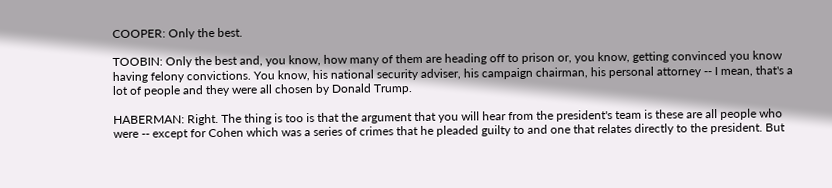COOPER: Only the best.

TOOBIN: Only the best and, you know, how many of them are heading off to prison or, you know, getting convinced you know having felony convictions. You know, his national security adviser, his campaign chairman, his personal attorney -- I mean, that's a lot of people and they were all chosen by Donald Trump.

HABERMAN: Right. The thing is too is that the argument that you will hear from the president's team is these are all people who were -- except for Cohen which was a series of crimes that he pleaded guilty to and one that relates directly to the president. But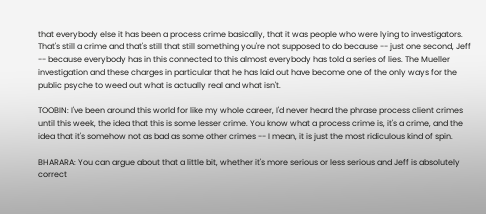that everybody else it has been a process crime basically, that it was people who were lying to investigators. That's still a crime and that's still that still something you're not supposed to do because -- just one second, Jeff -- because everybody has in this connected to this almost everybody has told a series of lies. The Mueller investigation and these charges in particular that he has laid out have become one of the only ways for the public psyche to weed out what is actually real and what isn't.

TOOBIN: I've been around this world for like my whole career, I'd never heard the phrase process client crimes until this week, the idea that this is some lesser crime. You know what a process crime is, it's a crime, and the idea that it's somehow not as bad as some other crimes -- I mean, it is just the most ridiculous kind of spin.

BHARARA: You can argue about that a little bit, whether it's more serious or less serious and Jeff is absolutely correct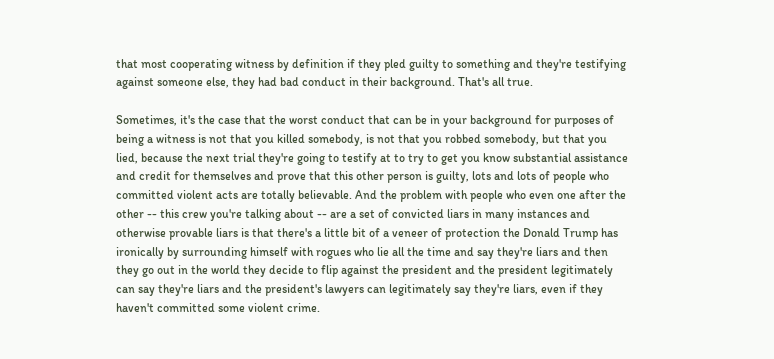that most cooperating witness by definition if they pled guilty to something and they're testifying against someone else, they had bad conduct in their background. That's all true.

Sometimes, it's the case that the worst conduct that can be in your background for purposes of being a witness is not that you killed somebody, is not that you robbed somebody, but that you lied, because the next trial they're going to testify at to try to get you know substantial assistance and credit for themselves and prove that this other person is guilty, lots and lots of people who committed violent acts are totally believable. And the problem with people who even one after the other -- this crew you're talking about -- are a set of convicted liars in many instances and otherwise provable liars is that there's a little bit of a veneer of protection the Donald Trump has ironically by surrounding himself with rogues who lie all the time and say they're liars and then they go out in the world they decide to flip against the president and the president legitimately can say they're liars and the president's lawyers can legitimately say they're liars, even if they haven't committed some violent crime.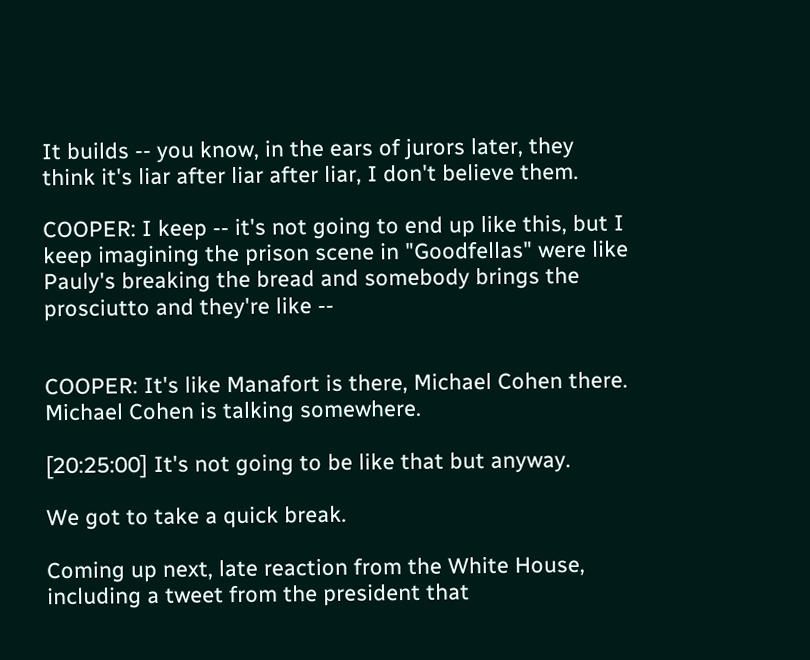It builds -- you know, in the ears of jurors later, they think it's liar after liar after liar, I don't believe them.

COOPER: I keep -- it's not going to end up like this, but I keep imagining the prison scene in "Goodfellas" were like Pauly's breaking the bread and somebody brings the prosciutto and they're like --


COOPER: It's like Manafort is there, Michael Cohen there. Michael Cohen is talking somewhere.

[20:25:00] It's not going to be like that but anyway.

We got to take a quick break.

Coming up next, late reaction from the White House, including a tweet from the president that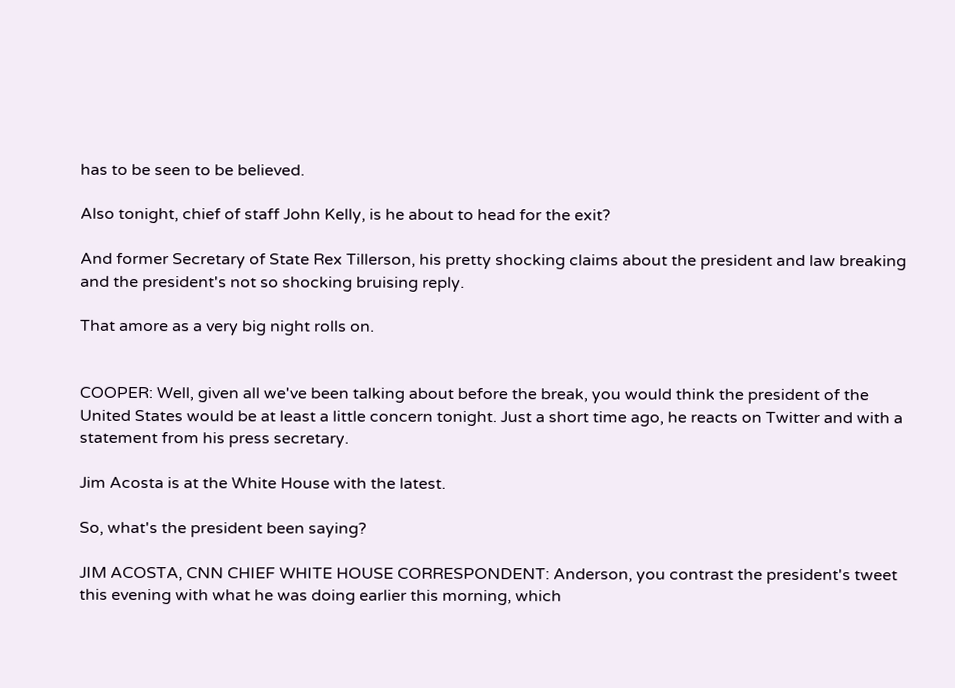has to be seen to be believed.

Also tonight, chief of staff John Kelly, is he about to head for the exit?

And former Secretary of State Rex Tillerson, his pretty shocking claims about the president and law breaking and the president's not so shocking bruising reply.

That amore as a very big night rolls on.


COOPER: Well, given all we've been talking about before the break, you would think the president of the United States would be at least a little concern tonight. Just a short time ago, he reacts on Twitter and with a statement from his press secretary.

Jim Acosta is at the White House with the latest.

So, what's the president been saying?

JIM ACOSTA, CNN CHIEF WHITE HOUSE CORRESPONDENT: Anderson, you contrast the president's tweet this evening with what he was doing earlier this morning, which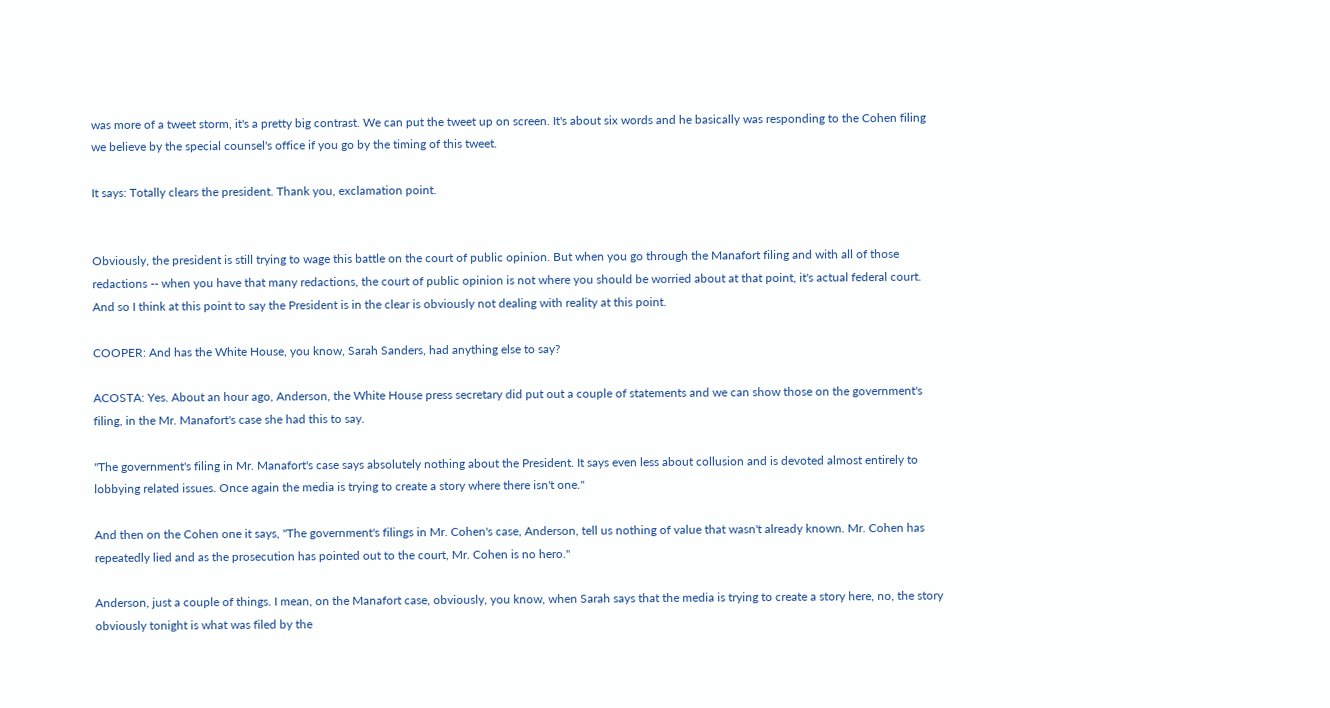was more of a tweet storm, it's a pretty big contrast. We can put the tweet up on screen. It's about six words and he basically was responding to the Cohen filing we believe by the special counsel's office if you go by the timing of this tweet.

It says: Totally clears the president. Thank you, exclamation point.


Obviously, the president is still trying to wage this battle on the court of public opinion. But when you go through the Manafort filing and with all of those redactions -- when you have that many redactions, the court of public opinion is not where you should be worried about at that point, it's actual federal court. And so I think at this point to say the President is in the clear is obviously not dealing with reality at this point.

COOPER: And has the White House, you know, Sarah Sanders, had anything else to say?

ACOSTA: Yes. About an hour ago, Anderson, the White House press secretary did put out a couple of statements and we can show those on the government's filing, in the Mr. Manafort's case she had this to say.

"The government's filing in Mr. Manafort's case says absolutely nothing about the President. It says even less about collusion and is devoted almost entirely to lobbying related issues. Once again the media is trying to create a story where there isn't one."

And then on the Cohen one it says, "The government's filings in Mr. Cohen's case, Anderson, tell us nothing of value that wasn't already known. Mr. Cohen has repeatedly lied and as the prosecution has pointed out to the court, Mr. Cohen is no hero."

Anderson, just a couple of things. I mean, on the Manafort case, obviously, you know, when Sarah says that the media is trying to create a story here, no, the story obviously tonight is what was filed by the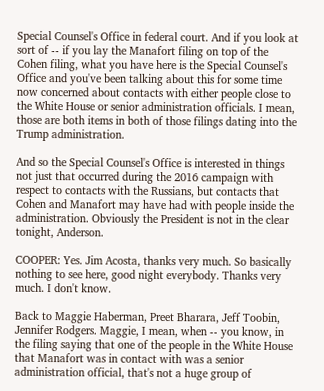Special Counsel's Office in federal court. And if you look at sort of -- if you lay the Manafort filing on top of the Cohen filing, what you have here is the Special Counsel's Office and you've been talking about this for some time now concerned about contacts with either people close to the White House or senior administration officials. I mean, those are both items in both of those filings dating into the Trump administration.

And so the Special Counsel's Office is interested in things not just that occurred during the 2016 campaign with respect to contacts with the Russians, but contacts that Cohen and Manafort may have had with people inside the administration. Obviously the President is not in the clear tonight, Anderson.

COOPER: Yes. Jim Acosta, thanks very much. So basically nothing to see here, good night everybody. Thanks very much. I don't know.

Back to Maggie Haberman, Preet Bharara, Jeff Toobin, Jennifer Rodgers. Maggie, I mean, when -- you know, in the filing saying that one of the people in the White House that Manafort was in contact with was a senior administration official, that's not a huge group of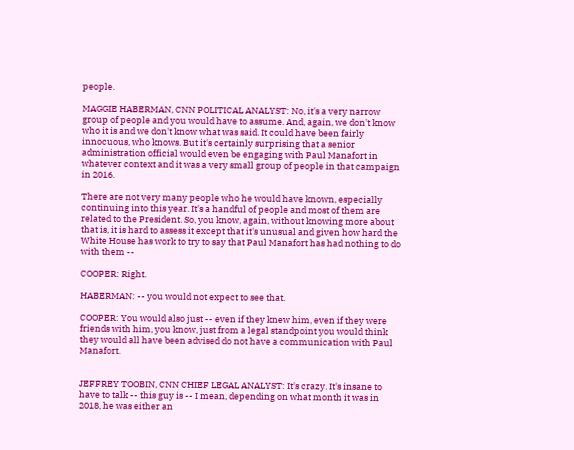people.

MAGGIE HABERMAN, CNN POLITICAL ANALYST: No, it's a very narrow group of people and you would have to assume. And, again, we don't know who it is and we don't know what was said. It could have been fairly innocuous, who knows. But it's certainly surprising that a senior administration official would even be engaging with Paul Manafort in whatever context and it was a very small group of people in that campaign in 2016.

There are not very many people who he would have known, especially continuing into this year. It's a handful of people and most of them are related to the President. So, you know, again, without knowing more about that is, it is hard to assess it except that it's unusual and given how hard the White House has work to try to say that Paul Manafort has had nothing to do with them --

COOPER: Right.

HABERMAN: -- you would not expect to see that.

COOPER: You would also just -- even if they knew him, even if they were friends with him, you know, just from a legal standpoint you would think they would all have been advised do not have a communication with Paul Manafort.


JEFFREY TOOBIN, CNN CHIEF LEGAL ANALYST: It's crazy. It's insane to have to talk -- this guy is -- I mean, depending on what month it was in 2018, he was either an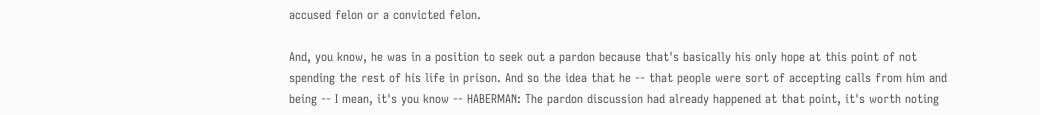accused felon or a convicted felon.

And, you know, he was in a position to seek out a pardon because that's basically his only hope at this point of not spending the rest of his life in prison. And so the idea that he -- that people were sort of accepting calls from him and being -- I mean, it's you know -- HABERMAN: The pardon discussion had already happened at that point, it's worth noting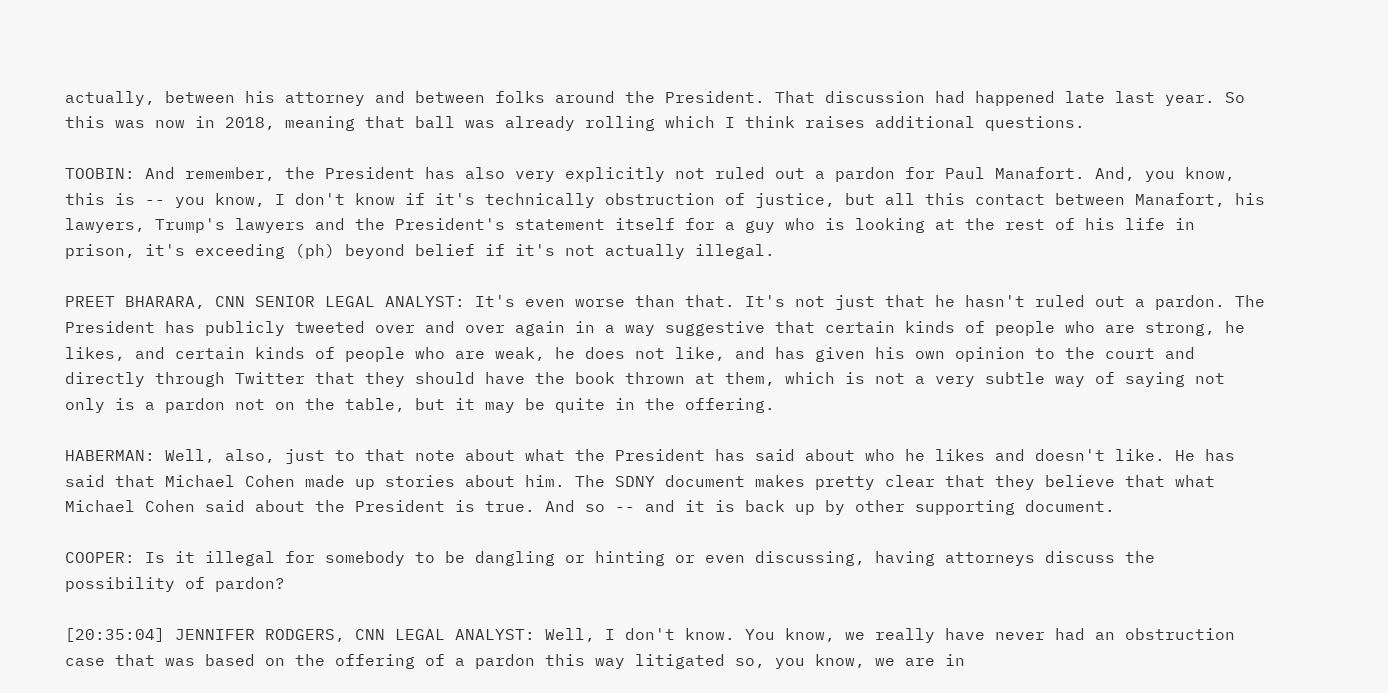actually, between his attorney and between folks around the President. That discussion had happened late last year. So this was now in 2018, meaning that ball was already rolling which I think raises additional questions.

TOOBIN: And remember, the President has also very explicitly not ruled out a pardon for Paul Manafort. And, you know, this is -- you know, I don't know if it's technically obstruction of justice, but all this contact between Manafort, his lawyers, Trump's lawyers and the President's statement itself for a guy who is looking at the rest of his life in prison, it's exceeding (ph) beyond belief if it's not actually illegal.

PREET BHARARA, CNN SENIOR LEGAL ANALYST: It's even worse than that. It's not just that he hasn't ruled out a pardon. The President has publicly tweeted over and over again in a way suggestive that certain kinds of people who are strong, he likes, and certain kinds of people who are weak, he does not like, and has given his own opinion to the court and directly through Twitter that they should have the book thrown at them, which is not a very subtle way of saying not only is a pardon not on the table, but it may be quite in the offering.

HABERMAN: Well, also, just to that note about what the President has said about who he likes and doesn't like. He has said that Michael Cohen made up stories about him. The SDNY document makes pretty clear that they believe that what Michael Cohen said about the President is true. And so -- and it is back up by other supporting document.

COOPER: Is it illegal for somebody to be dangling or hinting or even discussing, having attorneys discuss the possibility of pardon?

[20:35:04] JENNIFER RODGERS, CNN LEGAL ANALYST: Well, I don't know. You know, we really have never had an obstruction case that was based on the offering of a pardon this way litigated so, you know, we are in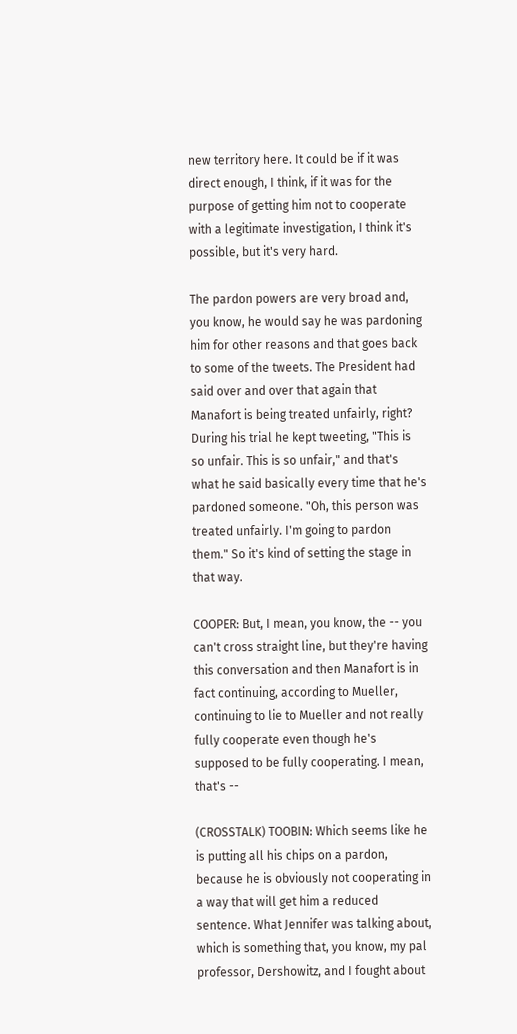new territory here. It could be if it was direct enough, I think, if it was for the purpose of getting him not to cooperate with a legitimate investigation, I think it's possible, but it's very hard.

The pardon powers are very broad and, you know, he would say he was pardoning him for other reasons and that goes back to some of the tweets. The President had said over and over that again that Manafort is being treated unfairly, right? During his trial he kept tweeting, "This is so unfair. This is so unfair," and that's what he said basically every time that he's pardoned someone. "Oh, this person was treated unfairly. I'm going to pardon them." So it's kind of setting the stage in that way.

COOPER: But, I mean, you know, the -- you can't cross straight line, but they're having this conversation and then Manafort is in fact continuing, according to Mueller, continuing to lie to Mueller and not really fully cooperate even though he's supposed to be fully cooperating. I mean, that's --

(CROSSTALK) TOOBIN: Which seems like he is putting all his chips on a pardon, because he is obviously not cooperating in a way that will get him a reduced sentence. What Jennifer was talking about, which is something that, you know, my pal professor, Dershowitz, and I fought about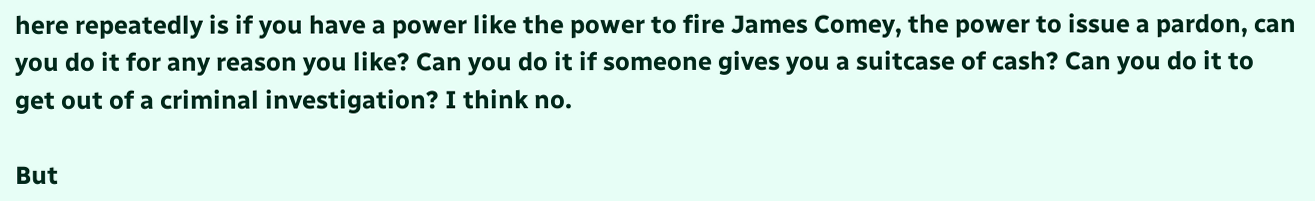here repeatedly is if you have a power like the power to fire James Comey, the power to issue a pardon, can you do it for any reason you like? Can you do it if someone gives you a suitcase of cash? Can you do it to get out of a criminal investigation? I think no.

But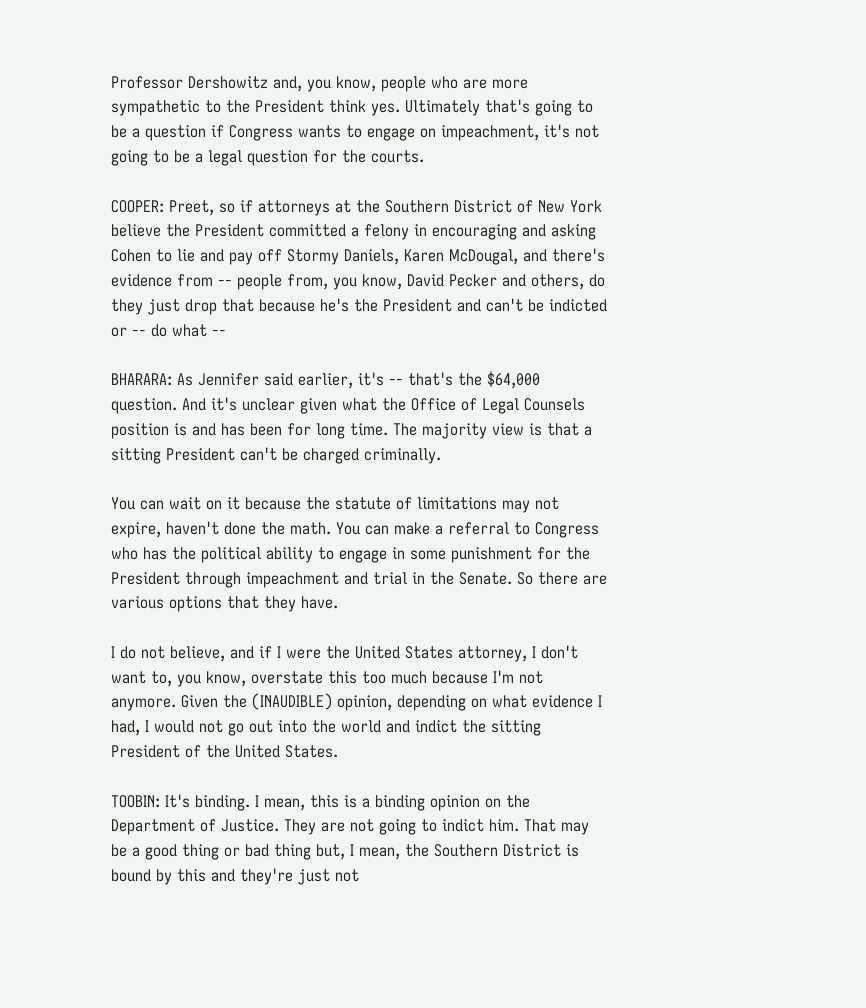Professor Dershowitz and, you know, people who are more sympathetic to the President think yes. Ultimately that's going to be a question if Congress wants to engage on impeachment, it's not going to be a legal question for the courts.

COOPER: Preet, so if attorneys at the Southern District of New York believe the President committed a felony in encouraging and asking Cohen to lie and pay off Stormy Daniels, Karen McDougal, and there's evidence from -- people from, you know, David Pecker and others, do they just drop that because he's the President and can't be indicted or -- do what --

BHARARA: As Jennifer said earlier, it's -- that's the $64,000 question. And it's unclear given what the Office of Legal Counsels position is and has been for long time. The majority view is that a sitting President can't be charged criminally.

You can wait on it because the statute of limitations may not expire, haven't done the math. You can make a referral to Congress who has the political ability to engage in some punishment for the President through impeachment and trial in the Senate. So there are various options that they have.

I do not believe, and if I were the United States attorney, I don't want to, you know, overstate this too much because I'm not anymore. Given the (INAUDIBLE) opinion, depending on what evidence I had, I would not go out into the world and indict the sitting President of the United States.

TOOBIN: It's binding. I mean, this is a binding opinion on the Department of Justice. They are not going to indict him. That may be a good thing or bad thing but, I mean, the Southern District is bound by this and they're just not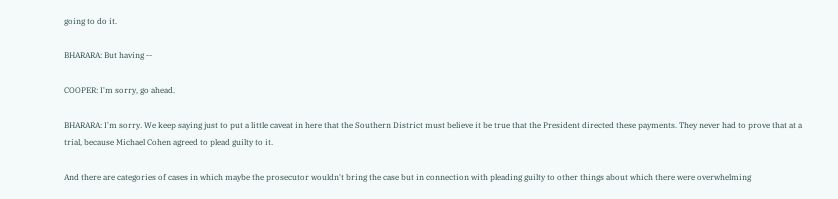going to do it.

BHARARA: But having --

COOPER: I'm sorry, go ahead.

BHARARA: I'm sorry. We keep saying just to put a little caveat in here that the Southern District must believe it be true that the President directed these payments. They never had to prove that at a trial, because Michael Cohen agreed to plead guilty to it.

And there are categories of cases in which maybe the prosecutor wouldn't bring the case but in connection with pleading guilty to other things about which there were overwhelming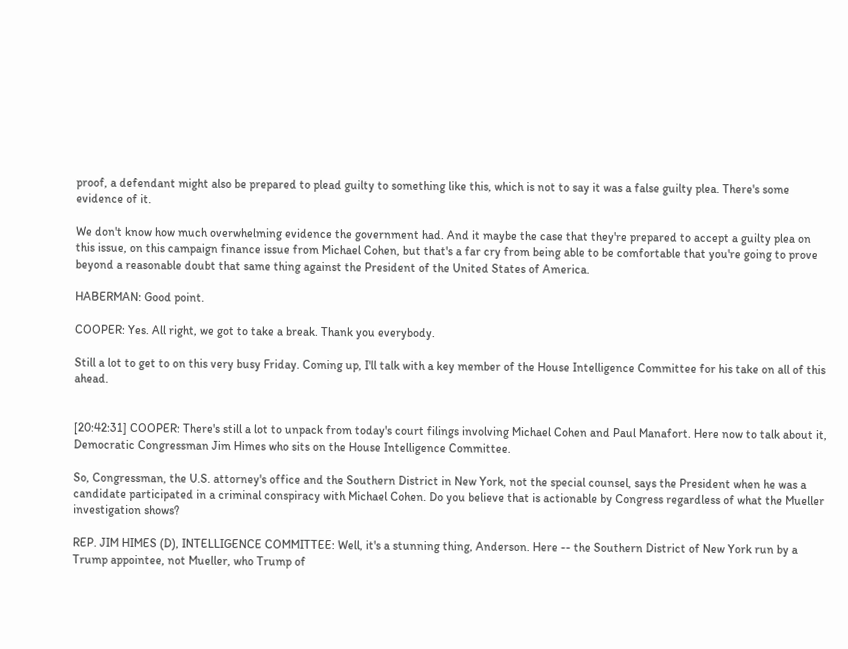proof, a defendant might also be prepared to plead guilty to something like this, which is not to say it was a false guilty plea. There's some evidence of it.

We don't know how much overwhelming evidence the government had. And it maybe the case that they're prepared to accept a guilty plea on this issue, on this campaign finance issue from Michael Cohen, but that's a far cry from being able to be comfortable that you're going to prove beyond a reasonable doubt that same thing against the President of the United States of America.

HABERMAN: Good point.

COOPER: Yes. All right, we got to take a break. Thank you everybody.

Still a lot to get to on this very busy Friday. Coming up, I'll talk with a key member of the House Intelligence Committee for his take on all of this ahead.


[20:42:31] COOPER: There's still a lot to unpack from today's court filings involving Michael Cohen and Paul Manafort. Here now to talk about it, Democratic Congressman Jim Himes who sits on the House Intelligence Committee.

So, Congressman, the U.S. attorney's office and the Southern District in New York, not the special counsel, says the President when he was a candidate participated in a criminal conspiracy with Michael Cohen. Do you believe that is actionable by Congress regardless of what the Mueller investigation shows?

REP. JIM HIMES (D), INTELLIGENCE COMMITTEE: Well, it's a stunning thing, Anderson. Here -- the Southern District of New York run by a Trump appointee, not Mueller, who Trump of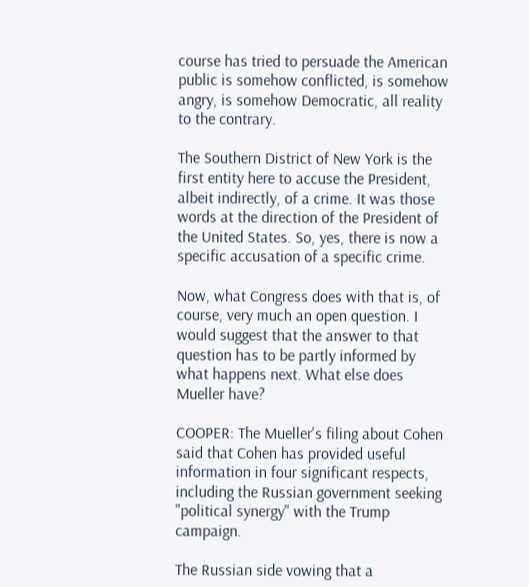course has tried to persuade the American public is somehow conflicted, is somehow angry, is somehow Democratic, all reality to the contrary.

The Southern District of New York is the first entity here to accuse the President, albeit indirectly, of a crime. It was those words at the direction of the President of the United States. So, yes, there is now a specific accusation of a specific crime.

Now, what Congress does with that is, of course, very much an open question. I would suggest that the answer to that question has to be partly informed by what happens next. What else does Mueller have?

COOPER: The Mueller's filing about Cohen said that Cohen has provided useful information in four significant respects, including the Russian government seeking "political synergy" with the Trump campaign.

The Russian side vowing that a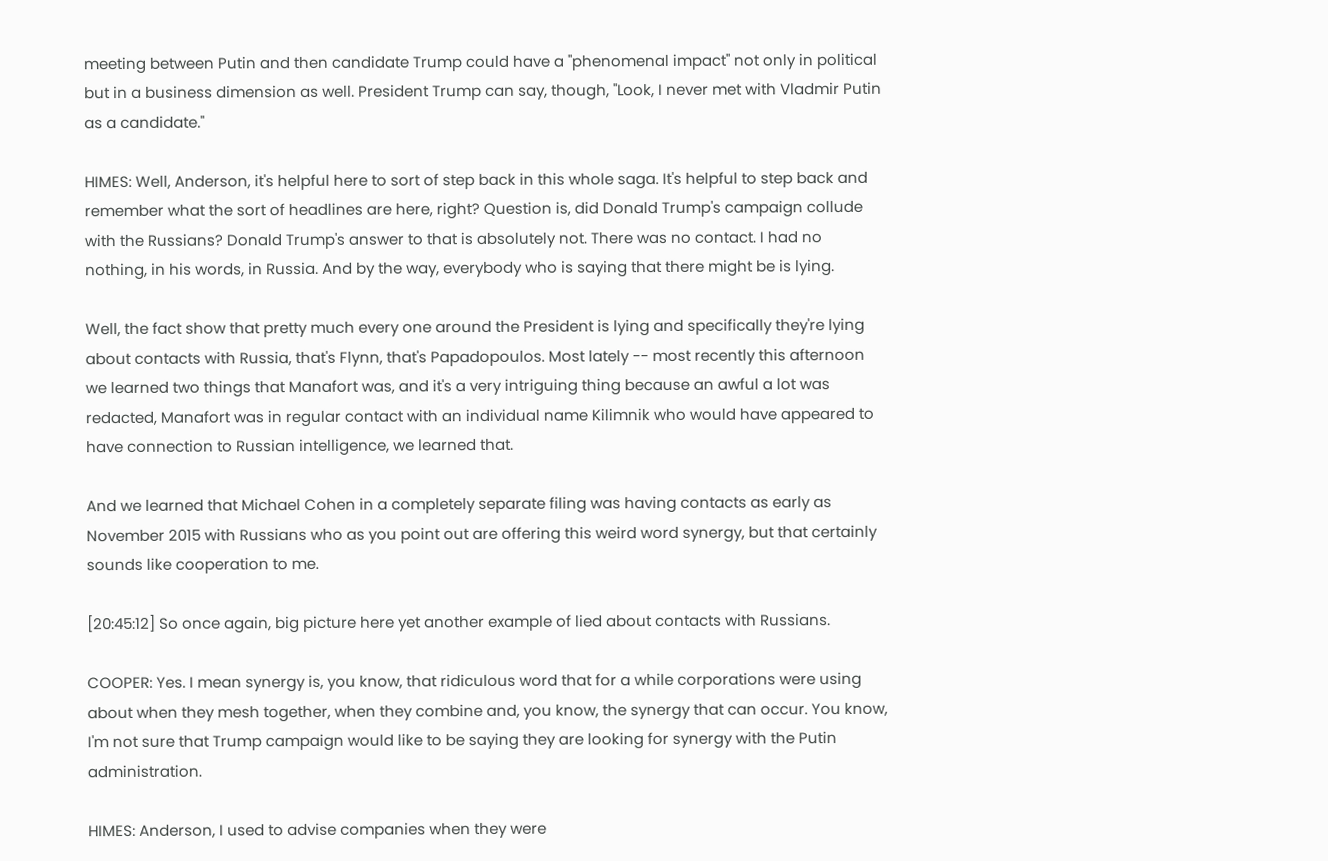meeting between Putin and then candidate Trump could have a "phenomenal impact" not only in political but in a business dimension as well. President Trump can say, though, "Look, I never met with Vladmir Putin as a candidate."

HIMES: Well, Anderson, it's helpful here to sort of step back in this whole saga. It's helpful to step back and remember what the sort of headlines are here, right? Question is, did Donald Trump's campaign collude with the Russians? Donald Trump's answer to that is absolutely not. There was no contact. I had no nothing, in his words, in Russia. And by the way, everybody who is saying that there might be is lying.

Well, the fact show that pretty much every one around the President is lying and specifically they're lying about contacts with Russia, that's Flynn, that's Papadopoulos. Most lately -- most recently this afternoon we learned two things that Manafort was, and it's a very intriguing thing because an awful a lot was redacted, Manafort was in regular contact with an individual name Kilimnik who would have appeared to have connection to Russian intelligence, we learned that.

And we learned that Michael Cohen in a completely separate filing was having contacts as early as November 2015 with Russians who as you point out are offering this weird word synergy, but that certainly sounds like cooperation to me.

[20:45:12] So once again, big picture here yet another example of lied about contacts with Russians.

COOPER: Yes. I mean synergy is, you know, that ridiculous word that for a while corporations were using about when they mesh together, when they combine and, you know, the synergy that can occur. You know, I'm not sure that Trump campaign would like to be saying they are looking for synergy with the Putin administration.

HIMES: Anderson, I used to advise companies when they were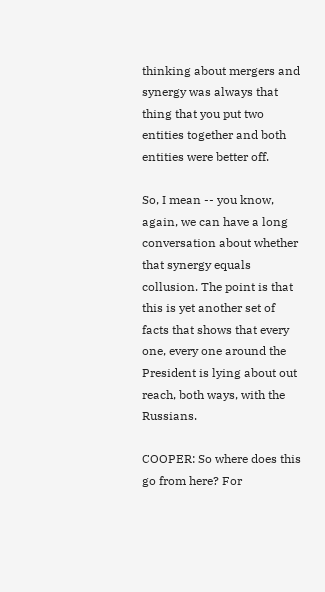thinking about mergers and synergy was always that thing that you put two entities together and both entities were better off.

So, I mean -- you know, again, we can have a long conversation about whether that synergy equals collusion. The point is that this is yet another set of facts that shows that every one, every one around the President is lying about out reach, both ways, with the Russians.

COOPER: So where does this go from here? For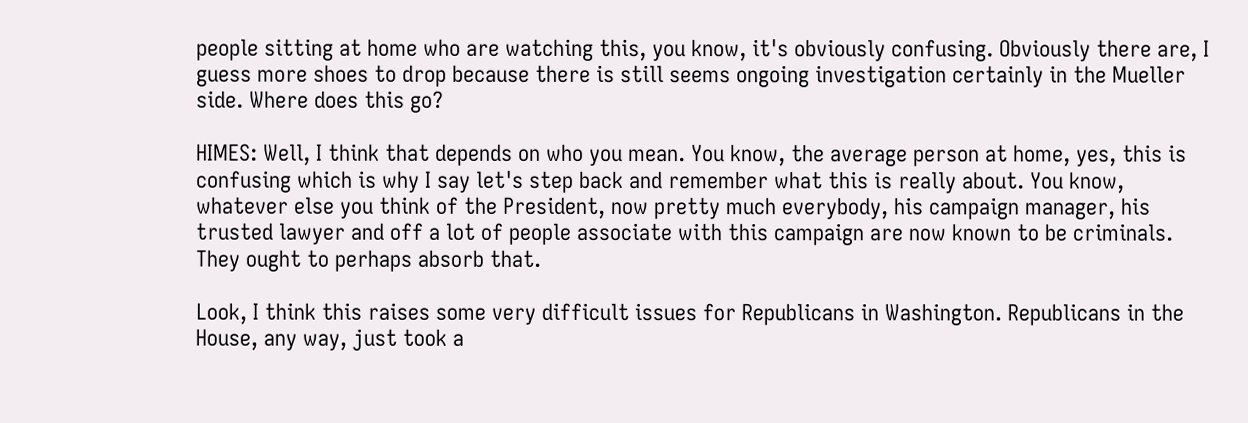people sitting at home who are watching this, you know, it's obviously confusing. Obviously there are, I guess more shoes to drop because there is still seems ongoing investigation certainly in the Mueller side. Where does this go?

HIMES: Well, I think that depends on who you mean. You know, the average person at home, yes, this is confusing which is why I say let's step back and remember what this is really about. You know, whatever else you think of the President, now pretty much everybody, his campaign manager, his trusted lawyer and off a lot of people associate with this campaign are now known to be criminals. They ought to perhaps absorb that.

Look, I think this raises some very difficult issues for Republicans in Washington. Republicans in the House, any way, just took a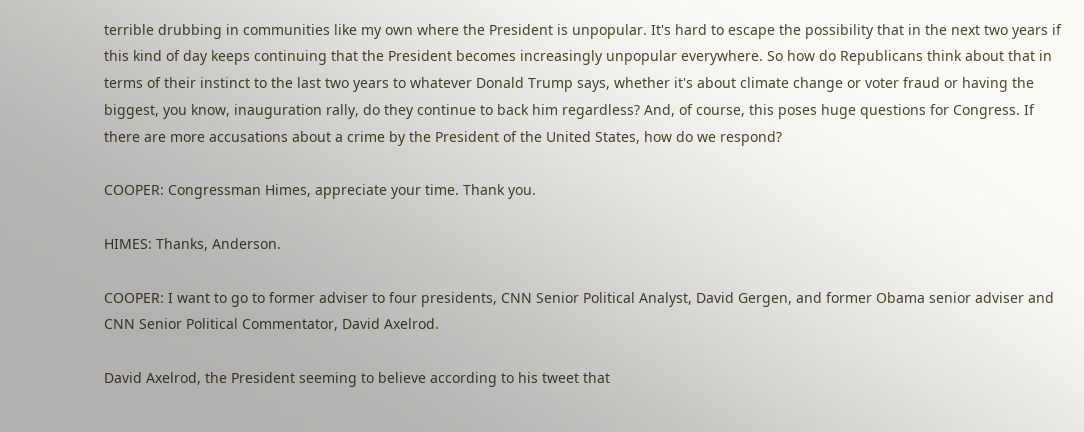terrible drubbing in communities like my own where the President is unpopular. It's hard to escape the possibility that in the next two years if this kind of day keeps continuing that the President becomes increasingly unpopular everywhere. So how do Republicans think about that in terms of their instinct to the last two years to whatever Donald Trump says, whether it's about climate change or voter fraud or having the biggest, you know, inauguration rally, do they continue to back him regardless? And, of course, this poses huge questions for Congress. If there are more accusations about a crime by the President of the United States, how do we respond?

COOPER: Congressman Himes, appreciate your time. Thank you.

HIMES: Thanks, Anderson.

COOPER: I want to go to former adviser to four presidents, CNN Senior Political Analyst, David Gergen, and former Obama senior adviser and CNN Senior Political Commentator, David Axelrod.

David Axelrod, the President seeming to believe according to his tweet that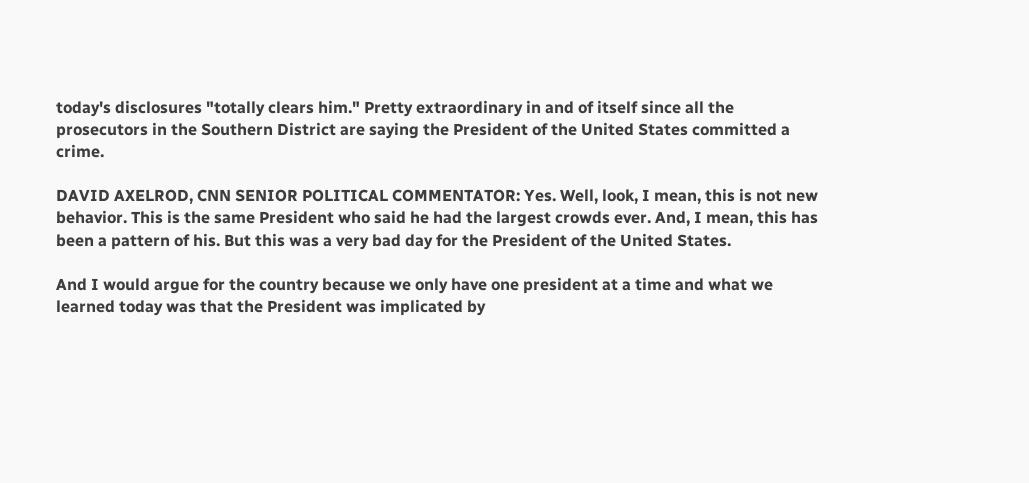today's disclosures "totally clears him." Pretty extraordinary in and of itself since all the prosecutors in the Southern District are saying the President of the United States committed a crime.

DAVID AXELROD, CNN SENIOR POLITICAL COMMENTATOR: Yes. Well, look, I mean, this is not new behavior. This is the same President who said he had the largest crowds ever. And, I mean, this has been a pattern of his. But this was a very bad day for the President of the United States.

And I would argue for the country because we only have one president at a time and what we learned today was that the President was implicated by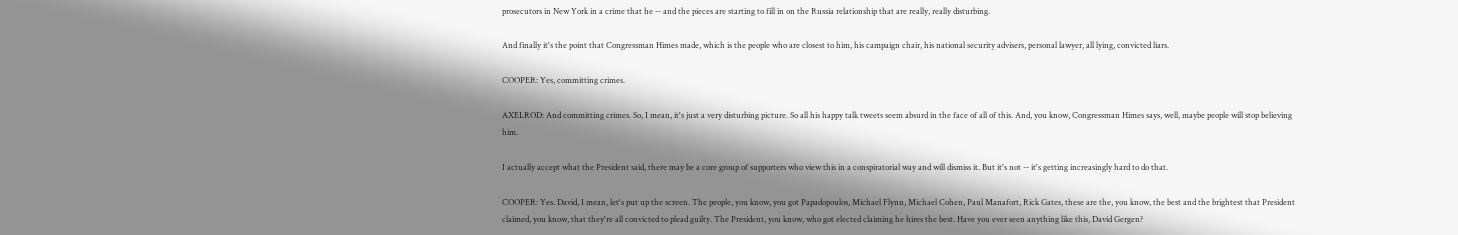prosecutors in New York in a crime that he -- and the pieces are starting to fill in on the Russia relationship that are really, really disturbing.

And finally it's the point that Congressman Himes made, which is the people who are closest to him, his campaign chair, his national security advisers, personal lawyer, all lying, convicted liars.

COOPER: Yes, committing crimes.

AXELROD: And committing crimes. So, I mean, it's just a very disturbing picture. So all his happy talk tweets seem absurd in the face of all of this. And, you know, Congressman Himes says, well, maybe people will stop believing him.

I actually accept what the President said, there may be a core group of supporters who view this in a conspiratorial way and will dismiss it. But it's not -- it's getting increasingly hard to do that.

COOPER: Yes. David, I mean, let's put up the screen. The people, you know, you got Papadopoulos, Michael Flynn, Michael Cohen, Paul Manafort, Rick Gates, these are the, you know, the best and the brightest that President claimed, you know, that they're all convicted to plead guilty. The President, you know, who got elected claiming he hires the best. Have you ever seen anything like this, David Gergen?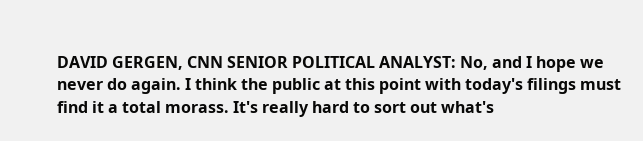DAVID GERGEN, CNN SENIOR POLITICAL ANALYST: No, and I hope we never do again. I think the public at this point with today's filings must find it a total morass. It's really hard to sort out what's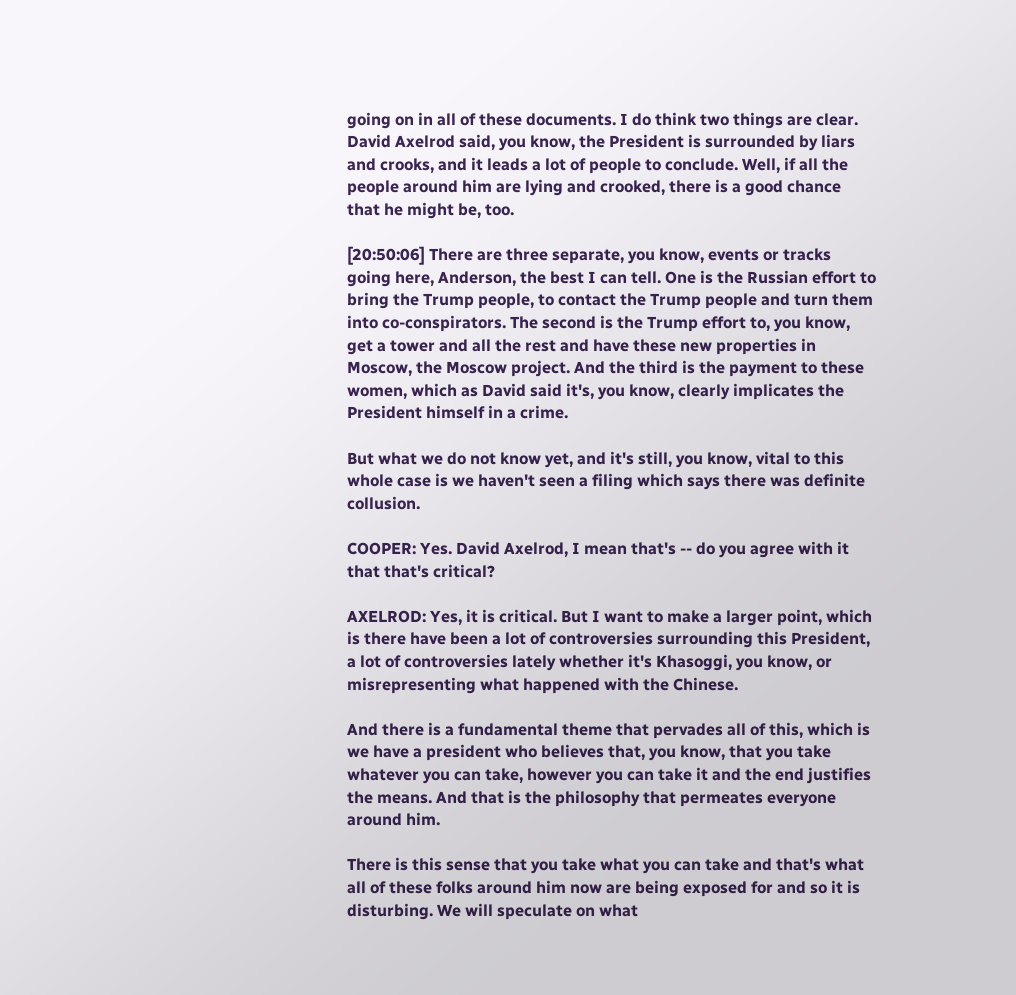going on in all of these documents. I do think two things are clear. David Axelrod said, you know, the President is surrounded by liars and crooks, and it leads a lot of people to conclude. Well, if all the people around him are lying and crooked, there is a good chance that he might be, too.

[20:50:06] There are three separate, you know, events or tracks going here, Anderson, the best I can tell. One is the Russian effort to bring the Trump people, to contact the Trump people and turn them into co-conspirators. The second is the Trump effort to, you know, get a tower and all the rest and have these new properties in Moscow, the Moscow project. And the third is the payment to these women, which as David said it's, you know, clearly implicates the President himself in a crime.

But what we do not know yet, and it's still, you know, vital to this whole case is we haven't seen a filing which says there was definite collusion.

COOPER: Yes. David Axelrod, I mean that's -- do you agree with it that that's critical?

AXELROD: Yes, it is critical. But I want to make a larger point, which is there have been a lot of controversies surrounding this President, a lot of controversies lately whether it's Khasoggi, you know, or misrepresenting what happened with the Chinese.

And there is a fundamental theme that pervades all of this, which is we have a president who believes that, you know, that you take whatever you can take, however you can take it and the end justifies the means. And that is the philosophy that permeates everyone around him.

There is this sense that you take what you can take and that's what all of these folks around him now are being exposed for and so it is disturbing. We will speculate on what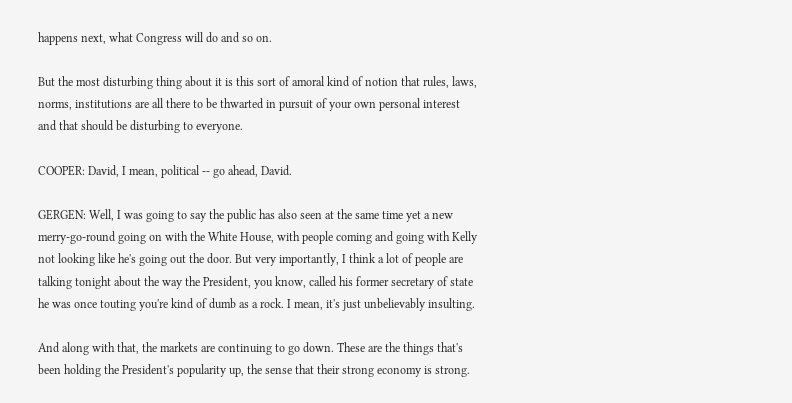happens next, what Congress will do and so on.

But the most disturbing thing about it is this sort of amoral kind of notion that rules, laws, norms, institutions are all there to be thwarted in pursuit of your own personal interest and that should be disturbing to everyone.

COOPER: David, I mean, political -- go ahead, David.

GERGEN: Well, I was going to say the public has also seen at the same time yet a new merry-go-round going on with the White House, with people coming and going with Kelly not looking like he's going out the door. But very importantly, I think a lot of people are talking tonight about the way the President, you know, called his former secretary of state he was once touting you're kind of dumb as a rock. I mean, it's just unbelievably insulting.

And along with that, the markets are continuing to go down. These are the things that's been holding the President's popularity up, the sense that their strong economy is strong.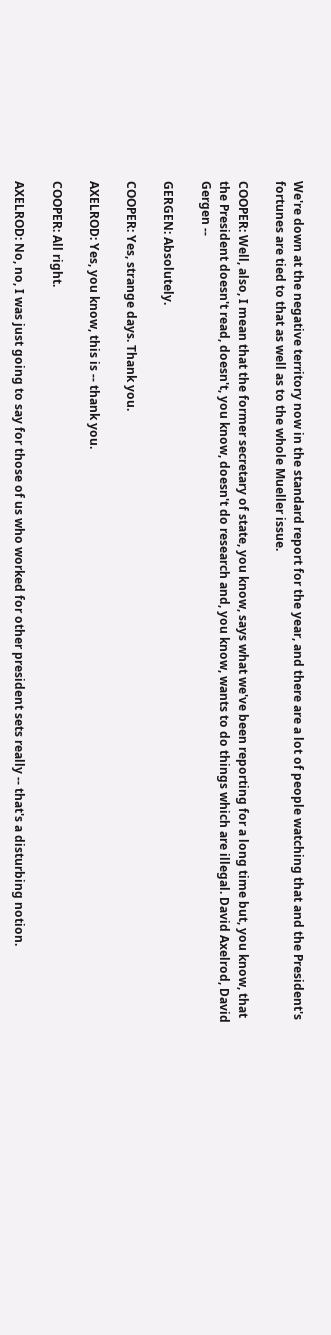We're down at the negative territory now in the standard report for the year, and there are a lot of people watching that and the President's fortunes are tied to that as well as to the whole Mueller issue.

COOPER: Well, also, I mean that the former secretary of state, you know, says what we've been reporting for a long time but, you know, that the President doesn't read, doesn't, you know, doesn't do research and, you know, wants to do things which are illegal. David Axelrod, David Gergen --

GERGEN: Absolutely.

COOPER: Yes, strange days. Thank you.

AXELROD: Yes, you know, this is -- thank you.

COOPER: All right.

AXELROD: No, no, I was just going to say for those of us who worked for other president sets really -- that's a disturbing notion.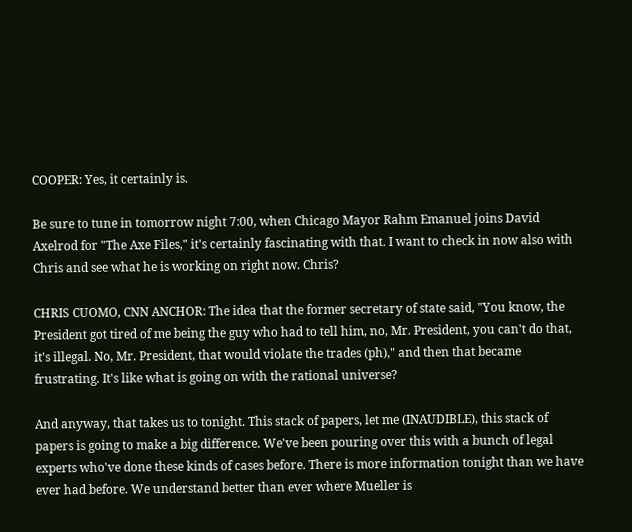COOPER: Yes, it certainly is.

Be sure to tune in tomorrow night 7:00, when Chicago Mayor Rahm Emanuel joins David Axelrod for "The Axe Files," it's certainly fascinating with that. I want to check in now also with Chris and see what he is working on right now. Chris?

CHRIS CUOMO, CNN ANCHOR: The idea that the former secretary of state said, "You know, the President got tired of me being the guy who had to tell him, no, Mr. President, you can't do that, it's illegal. No, Mr. President, that would violate the trades (ph)," and then that became frustrating. It's like what is going on with the rational universe?

And anyway, that takes us to tonight. This stack of papers, let me (INAUDIBLE), this stack of papers is going to make a big difference. We've been pouring over this with a bunch of legal experts who've done these kinds of cases before. There is more information tonight than we have ever had before. We understand better than ever where Mueller is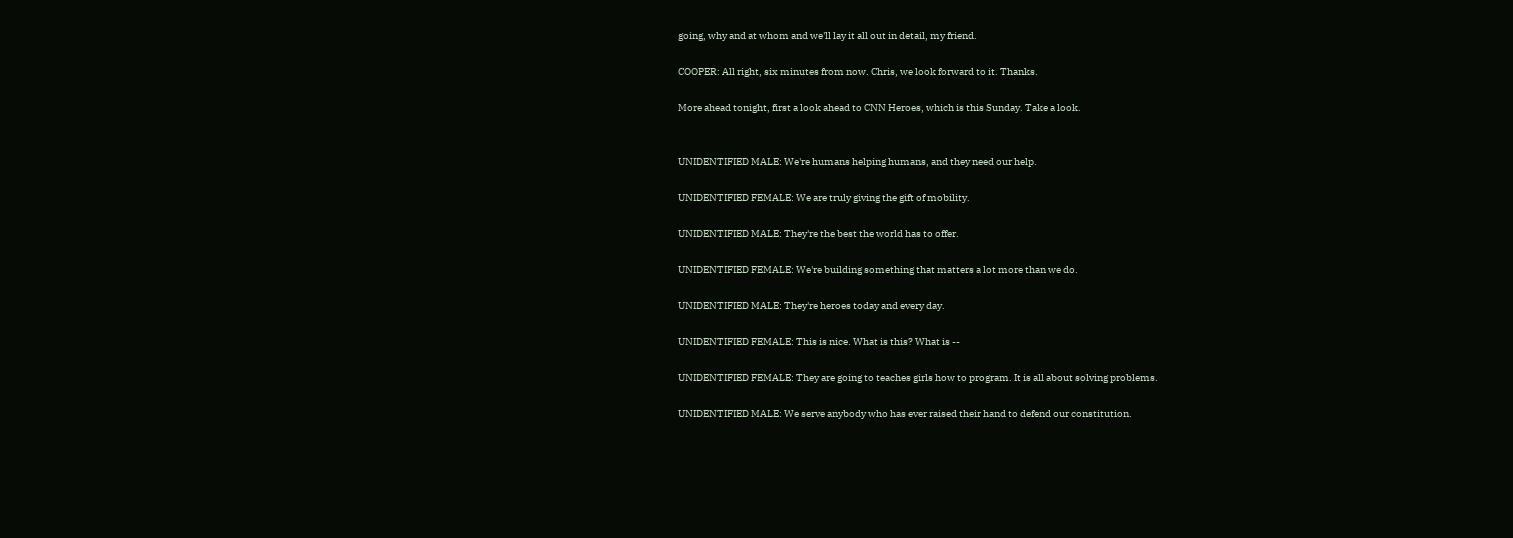going, why and at whom and we'll lay it all out in detail, my friend.

COOPER: All right, six minutes from now. Chris, we look forward to it. Thanks.

More ahead tonight, first a look ahead to CNN Heroes, which is this Sunday. Take a look.


UNIDENTIFIED MALE: We're humans helping humans, and they need our help.

UNIDENTIFIED FEMALE: We are truly giving the gift of mobility.

UNIDENTIFIED MALE: They're the best the world has to offer.

UNIDENTIFIED FEMALE: We're building something that matters a lot more than we do.

UNIDENTIFIED MALE: They're heroes today and every day.

UNIDENTIFIED FEMALE: This is nice. What is this? What is --

UNIDENTIFIED FEMALE: They are going to teaches girls how to program. It is all about solving problems.

UNIDENTIFIED MALE: We serve anybody who has ever raised their hand to defend our constitution.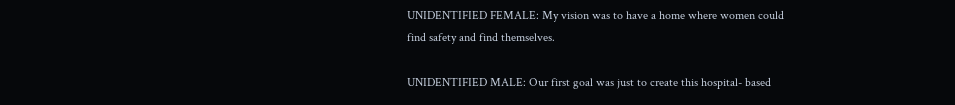UNIDENTIFIED FEMALE: My vision was to have a home where women could find safety and find themselves.

UNIDENTIFIED MALE: Our first goal was just to create this hospital- based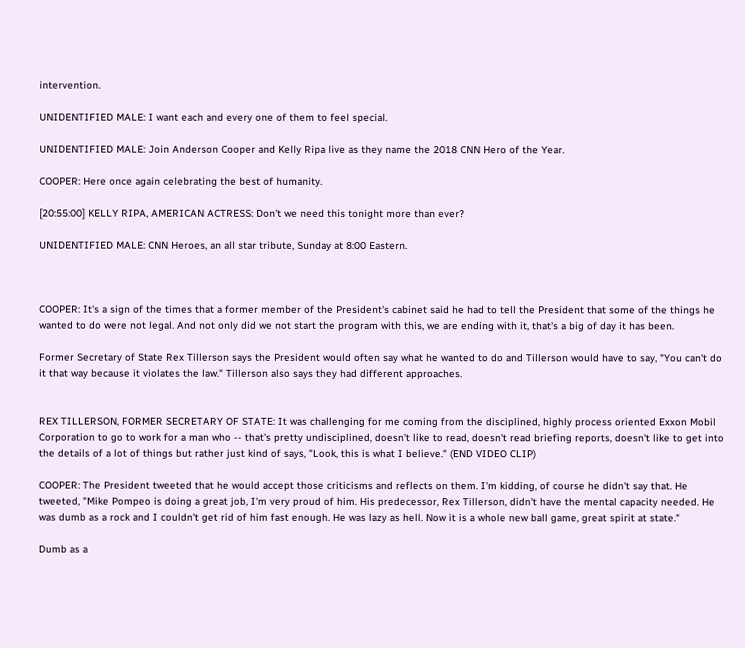intervention.

UNIDENTIFIED MALE: I want each and every one of them to feel special.

UNIDENTIFIED MALE: Join Anderson Cooper and Kelly Ripa live as they name the 2018 CNN Hero of the Year.

COOPER: Here once again celebrating the best of humanity.

[20:55:00] KELLY RIPA, AMERICAN ACTRESS: Don't we need this tonight more than ever?

UNIDENTIFIED MALE: CNN Heroes, an all star tribute, Sunday at 8:00 Eastern.



COOPER: It's a sign of the times that a former member of the President's cabinet said he had to tell the President that some of the things he wanted to do were not legal. And not only did we not start the program with this, we are ending with it, that's a big of day it has been.

Former Secretary of State Rex Tillerson says the President would often say what he wanted to do and Tillerson would have to say, "You can't do it that way because it violates the law." Tillerson also says they had different approaches.


REX TILLERSON, FORMER SECRETARY OF STATE: It was challenging for me coming from the disciplined, highly process oriented Exxon Mobil Corporation to go to work for a man who -- that's pretty undisciplined, doesn't like to read, doesn't read briefing reports, doesn't like to get into the details of a lot of things but rather just kind of says, "Look, this is what I believe." (END VIDEO CLIP)

COOPER: The President tweeted that he would accept those criticisms and reflects on them. I'm kidding, of course he didn't say that. He tweeted, "Mike Pompeo is doing a great job, I'm very proud of him. His predecessor, Rex Tillerson, didn't have the mental capacity needed. He was dumb as a rock and I couldn't get rid of him fast enough. He was lazy as hell. Now it is a whole new ball game, great spirit at state."

Dumb as a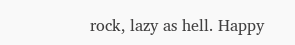rock, lazy as hell. Happy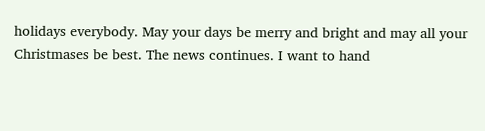holidays everybody. May your days be merry and bright and may all your Christmases be best. The news continues. I want to hand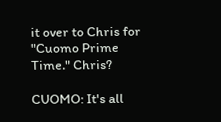it over to Chris for "Cuomo Prime Time." Chris?

CUOMO: It's all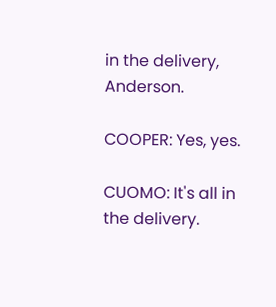in the delivery, Anderson.

COOPER: Yes, yes.

CUOMO: It's all in the delivery.